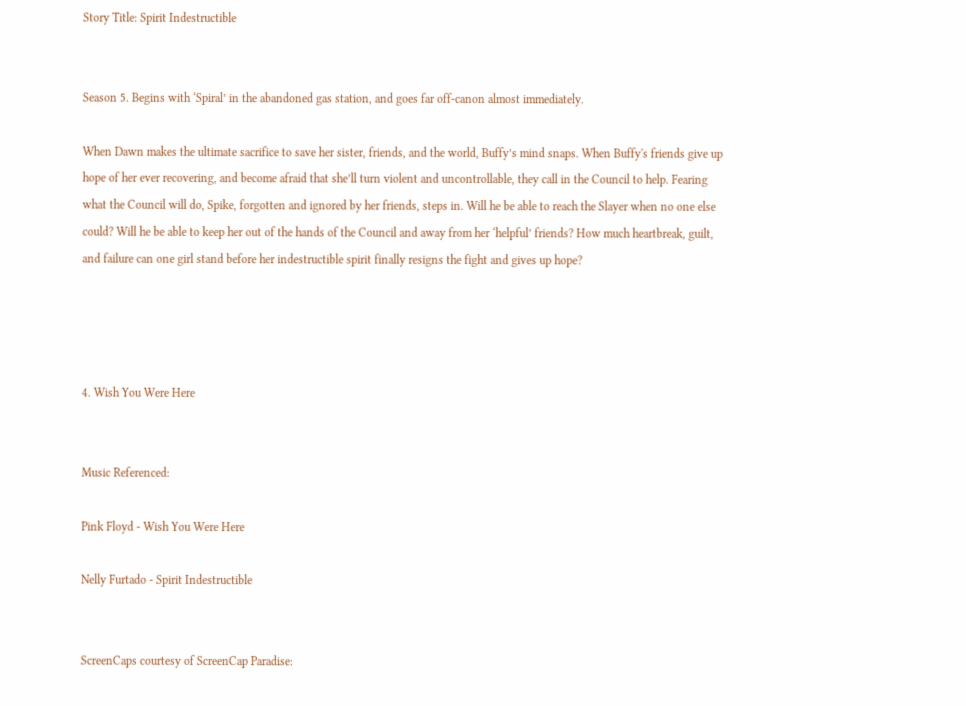Story Title: Spirit Indestructible


Season 5. Begins with ‘Spiral’ in the abandoned gas station, and goes far off-canon almost immediately.

When Dawn makes the ultimate sacrifice to save her sister, friends, and the world, Buffy’s mind snaps. When Buffy's friends give up hope of her ever recovering, and become afraid that she’ll turn violent and uncontrollable, they call in the Council to help. Fearing what the Council will do, Spike, forgotten and ignored by her friends, steps in. Will he be able to reach the Slayer when no one else could? Will he be able to keep her out of the hands of the Council and away from her ‘helpful’ friends? How much heartbreak, guilt, and failure can one girl stand before her indestructible spirit finally resigns the fight and gives up hope?




4. Wish You Were Here


Music Referenced:

Pink Floyd - Wish You Were Here

Nelly Furtado - Spirit Indestructible


ScreenCaps courtesy of ScreenCap Paradise: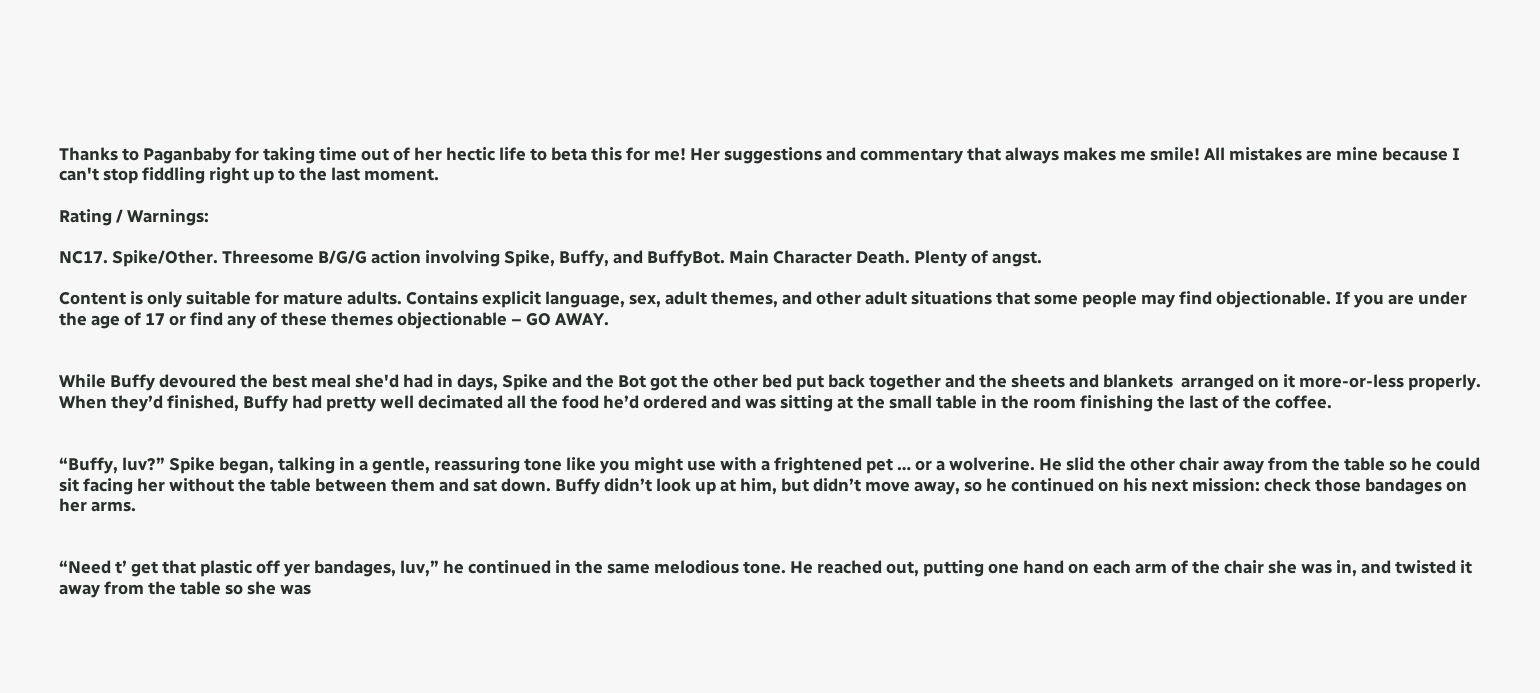Thanks to Paganbaby for taking time out of her hectic life to beta this for me! Her suggestions and commentary that always makes me smile! All mistakes are mine because I can't stop fiddling right up to the last moment.

Rating / Warnings:

NC17. Spike/Other. Threesome B/G/G action involving Spike, Buffy, and BuffyBot. Main Character Death. Plenty of angst.

Content is only suitable for mature adults. Contains explicit language, sex, adult themes, and other adult situations that some people may find objectionable. If you are under the age of 17 or find any of these themes objectionable – GO AWAY.


While Buffy devoured the best meal she'd had in days, Spike and the Bot got the other bed put back together and the sheets and blankets  arranged on it more-or-less properly. When they’d finished, Buffy had pretty well decimated all the food he’d ordered and was sitting at the small table in the room finishing the last of the coffee.


“Buffy, luv?” Spike began, talking in a gentle, reassuring tone like you might use with a frightened pet … or a wolverine. He slid the other chair away from the table so he could sit facing her without the table between them and sat down. Buffy didn’t look up at him, but didn’t move away, so he continued on his next mission: check those bandages on her arms.


“Need t’ get that plastic off yer bandages, luv,” he continued in the same melodious tone. He reached out, putting one hand on each arm of the chair she was in, and twisted it away from the table so she was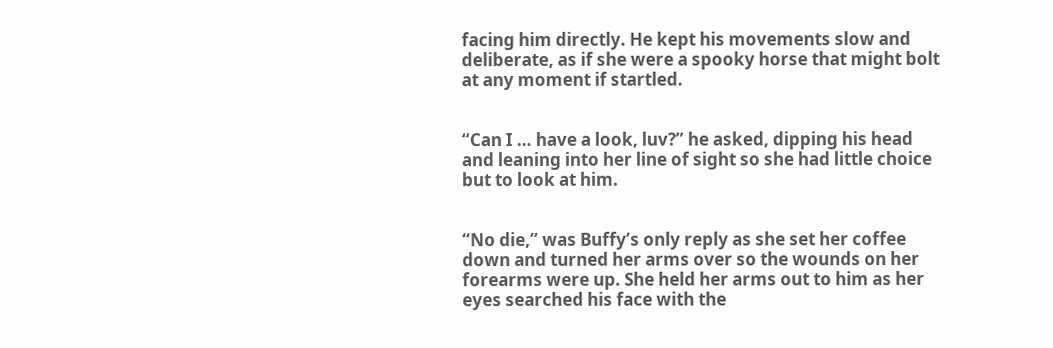facing him directly. He kept his movements slow and deliberate, as if she were a spooky horse that might bolt at any moment if startled.


“Can I … have a look, luv?” he asked, dipping his head and leaning into her line of sight so she had little choice but to look at him.


“No die,” was Buffy’s only reply as she set her coffee down and turned her arms over so the wounds on her forearms were up. She held her arms out to him as her eyes searched his face with the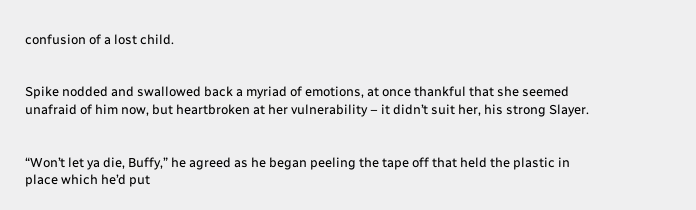confusion of a lost child.


Spike nodded and swallowed back a myriad of emotions, at once thankful that she seemed unafraid of him now, but heartbroken at her vulnerability – it didn’t suit her, his strong Slayer.


“Won’t let ya die, Buffy,” he agreed as he began peeling the tape off that held the plastic in place which he’d put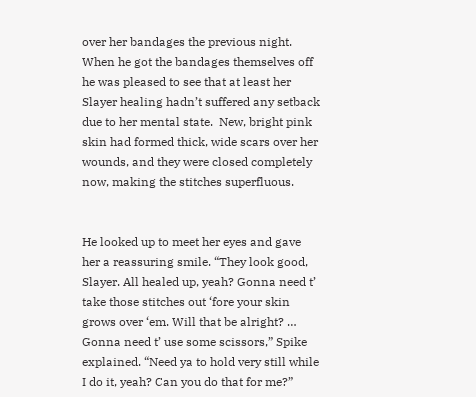over her bandages the previous night. When he got the bandages themselves off he was pleased to see that at least her Slayer healing hadn’t suffered any setback due to her mental state.  New, bright pink skin had formed thick, wide scars over her wounds, and they were closed completely now, making the stitches superfluous.


He looked up to meet her eyes and gave her a reassuring smile. “They look good, Slayer. All healed up, yeah? Gonna need t’ take those stitches out ‘fore your skin grows over ‘em. Will that be alright? … Gonna need t’ use some scissors,” Spike explained. “Need ya to hold very still while I do it, yeah? Can you do that for me?”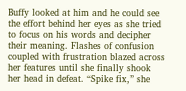Buffy looked at him and he could see the effort behind her eyes as she tried to focus on his words and decipher their meaning. Flashes of confusion coupled with frustration blazed across her features until she finally shook her head in defeat. “Spike fix,” she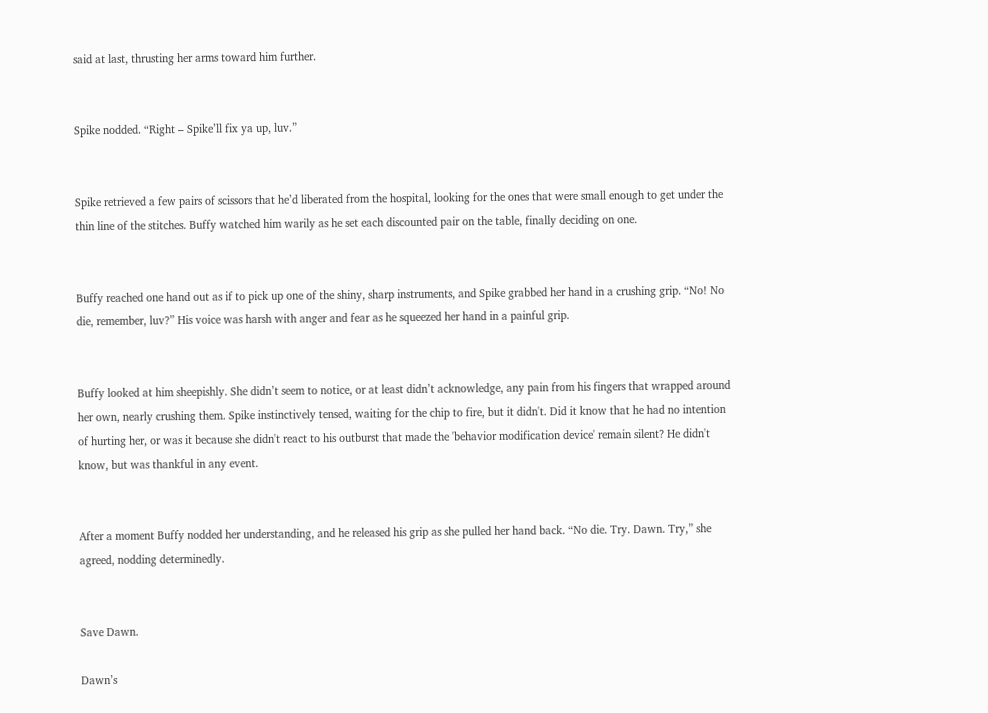said at last, thrusting her arms toward him further.


Spike nodded. “Right – Spike’ll fix ya up, luv.”


Spike retrieved a few pairs of scissors that he’d liberated from the hospital, looking for the ones that were small enough to get under the thin line of the stitches. Buffy watched him warily as he set each discounted pair on the table, finally deciding on one.


Buffy reached one hand out as if to pick up one of the shiny, sharp instruments, and Spike grabbed her hand in a crushing grip. “No! No die, remember, luv?” His voice was harsh with anger and fear as he squeezed her hand in a painful grip.


Buffy looked at him sheepishly. She didn’t seem to notice, or at least didn’t acknowledge, any pain from his fingers that wrapped around her own, nearly crushing them. Spike instinctively tensed, waiting for the chip to fire, but it didn't. Did it know that he had no intention of hurting her, or was it because she didn't react to his outburst that made the 'behavior modification device' remain silent? He didn't know, but was thankful in any event.


After a moment Buffy nodded her understanding, and he released his grip as she pulled her hand back. “No die. Try. Dawn. Try,” she agreed, nodding determinedly.


Save Dawn.

Dawn’s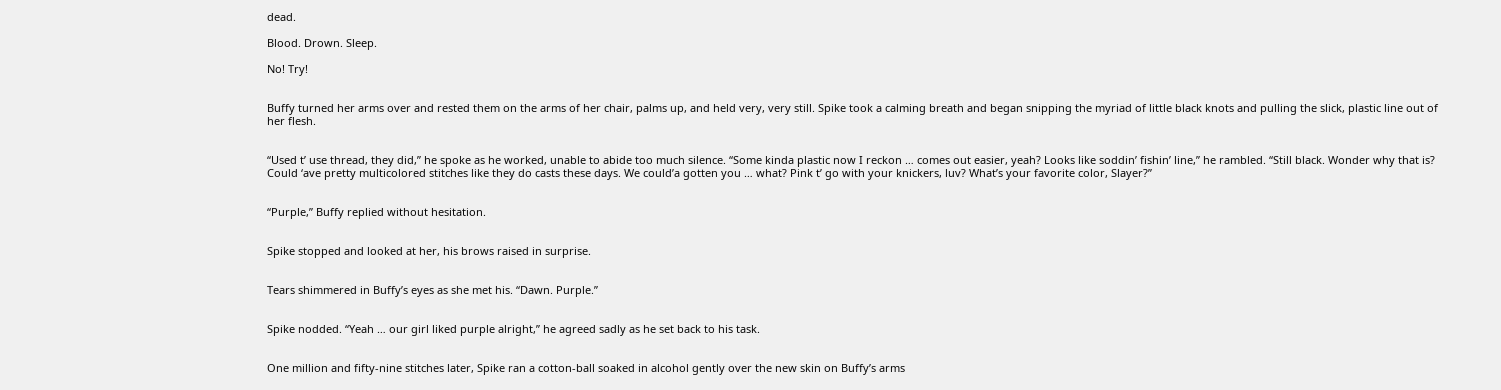dead.

Blood. Drown. Sleep.

No! Try!


Buffy turned her arms over and rested them on the arms of her chair, palms up, and held very, very still. Spike took a calming breath and began snipping the myriad of little black knots and pulling the slick, plastic line out of her flesh.


“Used t’ use thread, they did,” he spoke as he worked, unable to abide too much silence. “Some kinda plastic now I reckon … comes out easier, yeah? Looks like soddin’ fishin’ line,” he rambled. “Still black. Wonder why that is? Could ‘ave pretty multicolored stitches like they do casts these days. We could’a gotten you … what? Pink t’ go with your knickers, luv? What’s your favorite color, Slayer?”


“Purple,” Buffy replied without hesitation.


Spike stopped and looked at her, his brows raised in surprise.


Tears shimmered in Buffy’s eyes as she met his. “Dawn. Purple.”


Spike nodded. “Yeah … our girl liked purple alright,” he agreed sadly as he set back to his task.


One million and fifty-nine stitches later, Spike ran a cotton-ball soaked in alcohol gently over the new skin on Buffy’s arms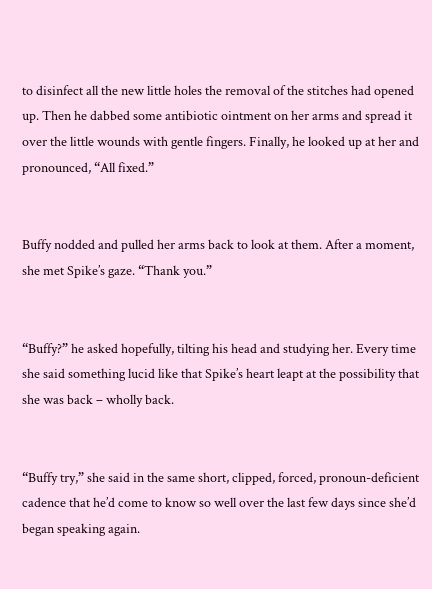to disinfect all the new little holes the removal of the stitches had opened up. Then he dabbed some antibiotic ointment on her arms and spread it over the little wounds with gentle fingers. Finally, he looked up at her and pronounced, “All fixed.”


Buffy nodded and pulled her arms back to look at them. After a moment, she met Spike’s gaze. “Thank you.”


“Buffy?” he asked hopefully, tilting his head and studying her. Every time she said something lucid like that Spike’s heart leapt at the possibility that she was back – wholly back.


“Buffy try,” she said in the same short, clipped, forced, pronoun-deficient cadence that he’d come to know so well over the last few days since she’d began speaking again.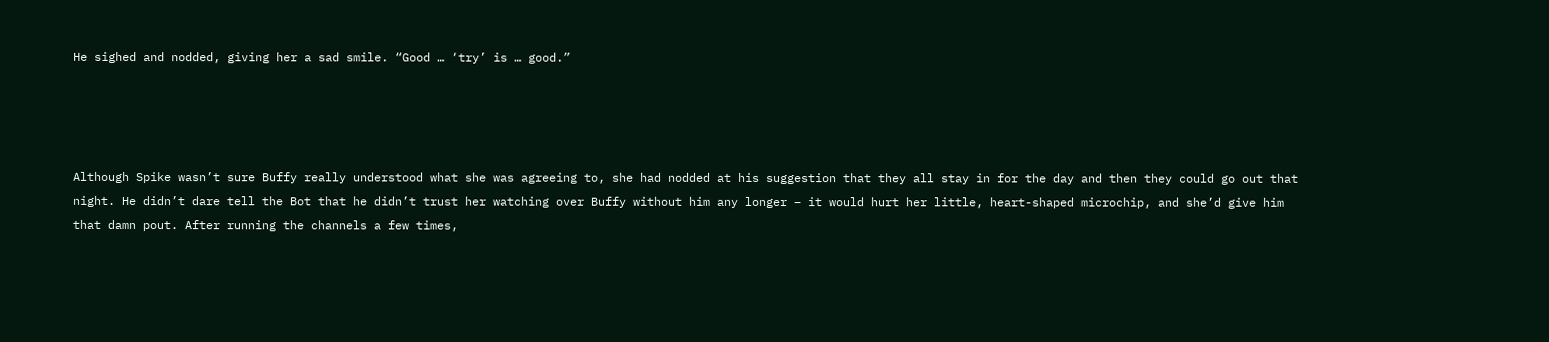He sighed and nodded, giving her a sad smile. “Good … ‘try’ is … good.”




Although Spike wasn’t sure Buffy really understood what she was agreeing to, she had nodded at his suggestion that they all stay in for the day and then they could go out that night. He didn’t dare tell the Bot that he didn’t trust her watching over Buffy without him any longer – it would hurt her little, heart-shaped microchip, and she’d give him that damn pout. After running the channels a few times,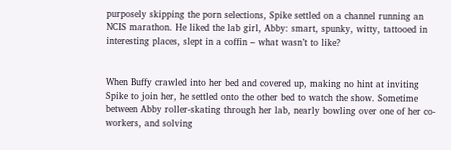purposely skipping the porn selections, Spike settled on a channel running an NCIS marathon. He liked the lab girl, Abby: smart, spunky, witty, tattooed in interesting places, slept in a coffin – what wasn’t to like?


When Buffy crawled into her bed and covered up, making no hint at inviting Spike to join her, he settled onto the other bed to watch the show. Sometime between Abby roller-skating through her lab, nearly bowling over one of her co-workers, and solving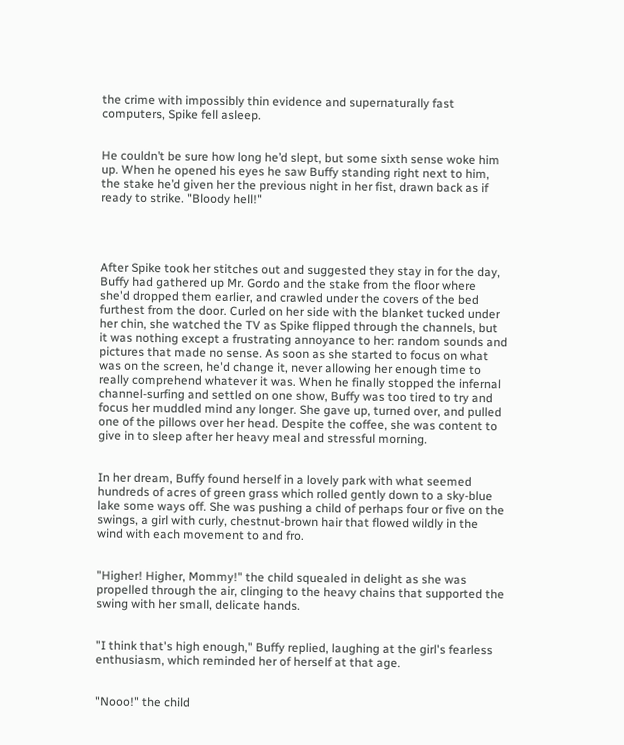the crime with impossibly thin evidence and supernaturally fast computers, Spike fell asleep.


He couldn’t be sure how long he’d slept, but some sixth sense woke him up. When he opened his eyes he saw Buffy standing right next to him, the stake he’d given her the previous night in her fist, drawn back as if ready to strike. "Bloody hell!"




After Spike took her stitches out and suggested they stay in for the day, Buffy had gathered up Mr. Gordo and the stake from the floor where she'd dropped them earlier, and crawled under the covers of the bed furthest from the door. Curled on her side with the blanket tucked under her chin, she watched the TV as Spike flipped through the channels, but it was nothing except a frustrating annoyance to her: random sounds and pictures that made no sense. As soon as she started to focus on what was on the screen, he'd change it, never allowing her enough time to really comprehend whatever it was. When he finally stopped the infernal channel-surfing and settled on one show, Buffy was too tired to try and focus her muddled mind any longer. She gave up, turned over, and pulled one of the pillows over her head. Despite the coffee, she was content to give in to sleep after her heavy meal and stressful morning.


In her dream, Buffy found herself in a lovely park with what seemed hundreds of acres of green grass which rolled gently down to a sky-blue lake some ways off. She was pushing a child of perhaps four or five on the swings, a girl with curly, chestnut-brown hair that flowed wildly in the wind with each movement to and fro.


"Higher! Higher, Mommy!" the child squealed in delight as she was propelled through the air, clinging to the heavy chains that supported the swing with her small, delicate hands.


"I think that's high enough," Buffy replied, laughing at the girl's fearless enthusiasm, which reminded her of herself at that age.


"Nooo!" the child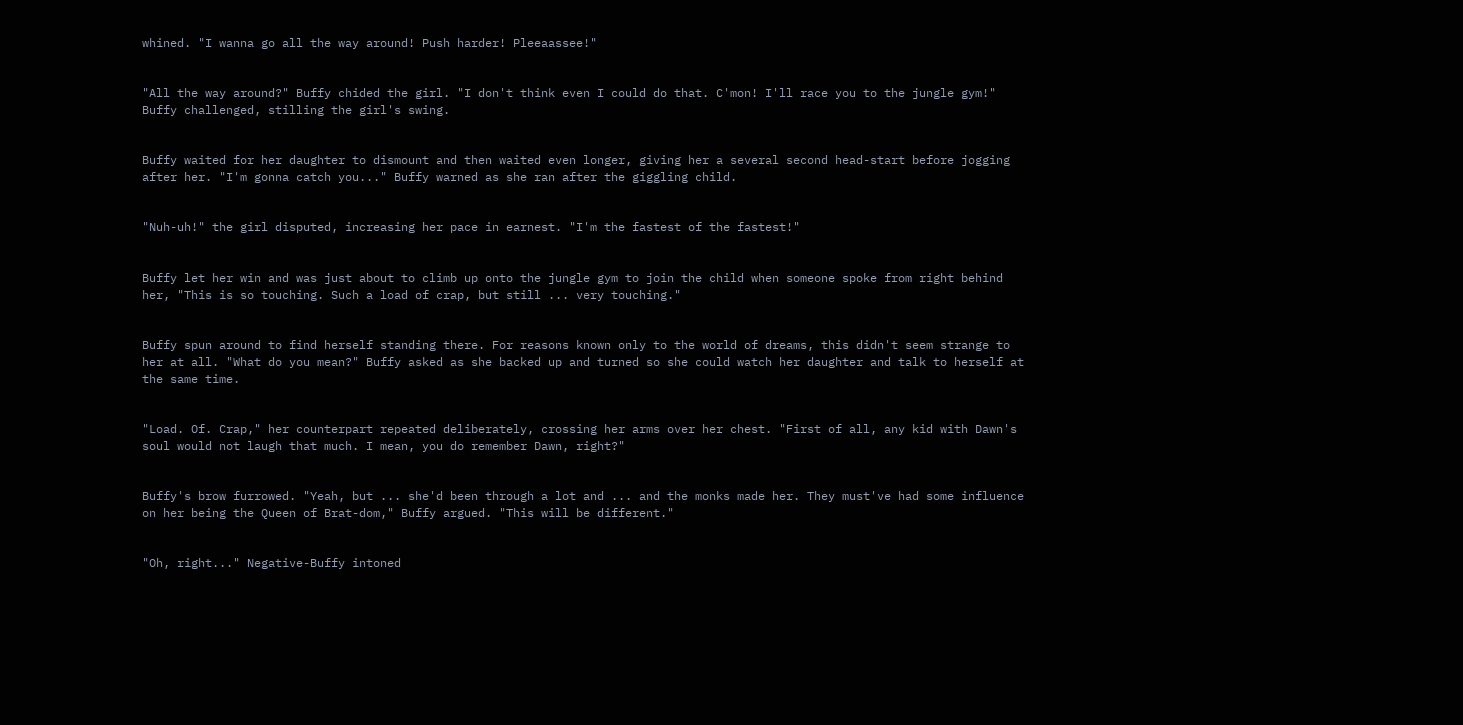whined. "I wanna go all the way around! Push harder! Pleeaassee!"


"All the way around?" Buffy chided the girl. "I don't think even I could do that. C'mon! I'll race you to the jungle gym!" Buffy challenged, stilling the girl's swing.


Buffy waited for her daughter to dismount and then waited even longer, giving her a several second head-start before jogging after her. "I'm gonna catch you..." Buffy warned as she ran after the giggling child.


"Nuh-uh!" the girl disputed, increasing her pace in earnest. "I'm the fastest of the fastest!"


Buffy let her win and was just about to climb up onto the jungle gym to join the child when someone spoke from right behind her, "This is so touching. Such a load of crap, but still ... very touching."


Buffy spun around to find herself standing there. For reasons known only to the world of dreams, this didn't seem strange to her at all. "What do you mean?" Buffy asked as she backed up and turned so she could watch her daughter and talk to herself at the same time.


"Load. Of. Crap," her counterpart repeated deliberately, crossing her arms over her chest. "First of all, any kid with Dawn's soul would not laugh that much. I mean, you do remember Dawn, right?"


Buffy's brow furrowed. "Yeah, but ... she'd been through a lot and ... and the monks made her. They must've had some influence on her being the Queen of Brat-dom," Buffy argued. "This will be different."


"Oh, right..." Negative-Buffy intoned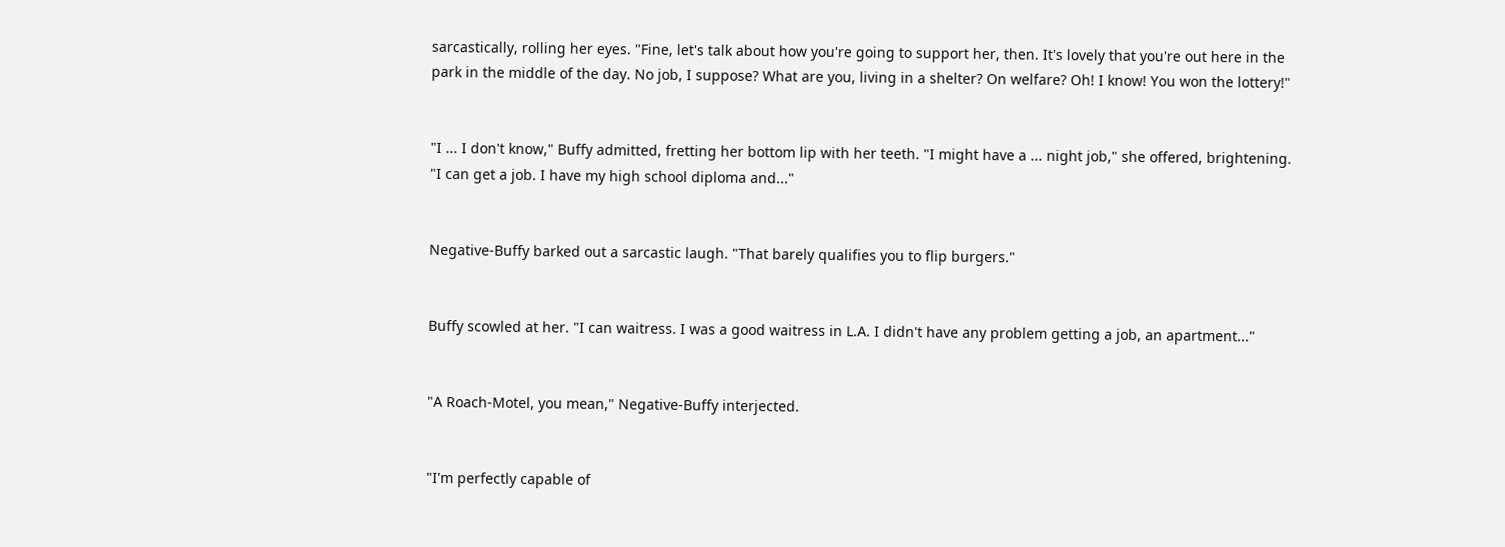sarcastically, rolling her eyes. "Fine, let's talk about how you're going to support her, then. It's lovely that you're out here in the park in the middle of the day. No job, I suppose? What are you, living in a shelter? On welfare? Oh! I know! You won the lottery!"


"I ... I don't know," Buffy admitted, fretting her bottom lip with her teeth. "I might have a ... night job," she offered, brightening. "I can get a job. I have my high school diploma and..."


Negative-Buffy barked out a sarcastic laugh. "That barely qualifies you to flip burgers."


Buffy scowled at her. "I can waitress. I was a good waitress in L.A. I didn't have any problem getting a job, an apartment..."


"A Roach-Motel, you mean," Negative-Buffy interjected.


"I'm perfectly capable of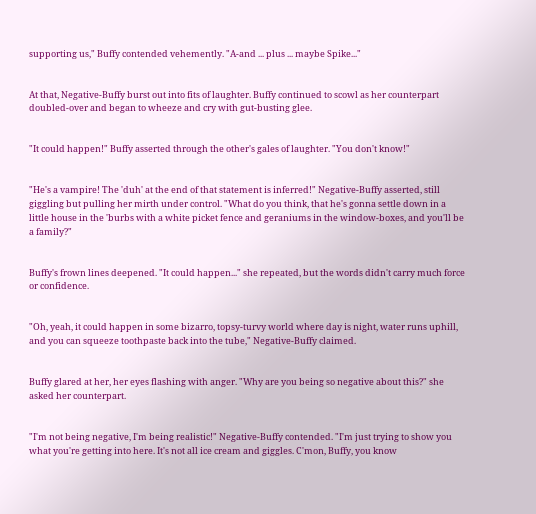supporting us," Buffy contended vehemently. "A-and ... plus ... maybe Spike..."


At that, Negative-Buffy burst out into fits of laughter. Buffy continued to scowl as her counterpart doubled-over and began to wheeze and cry with gut-busting glee.


"It could happen!" Buffy asserted through the other's gales of laughter. "You don't know!"


"He's a vampire! The 'duh' at the end of that statement is inferred!" Negative-Buffy asserted, still giggling but pulling her mirth under control. "What do you think, that he's gonna settle down in a little house in the 'burbs with a white picket fence and geraniums in the window-boxes, and you'll be a family?"


Buffy's frown lines deepened. "It could happen..." she repeated, but the words didn't carry much force or confidence.


"Oh, yeah, it could happen in some bizarro, topsy-turvy world where day is night, water runs uphill, and you can squeeze toothpaste back into the tube," Negative-Buffy claimed.


Buffy glared at her, her eyes flashing with anger. "Why are you being so negative about this?" she asked her counterpart.


"I'm not being negative, I'm being realistic!" Negative-Buffy contended. "I'm just trying to show you what you're getting into here. It's not all ice cream and giggles. C'mon, Buffy, you know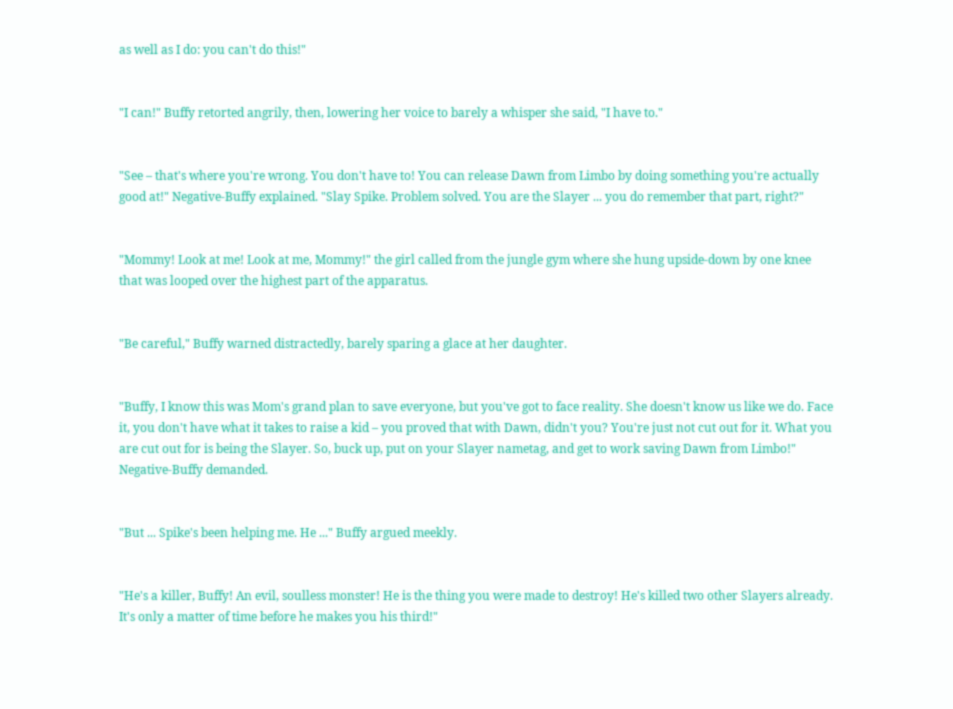as well as I do: you can't do this!"


"I can!" Buffy retorted angrily, then, lowering her voice to barely a whisper she said, "I have to."


"See – that's where you're wrong. You don't have to! You can release Dawn from Limbo by doing something you're actually good at!" Negative-Buffy explained. "Slay Spike. Problem solved. You are the Slayer ... you do remember that part, right?"


"Mommy! Look at me! Look at me, Mommy!" the girl called from the jungle gym where she hung upside-down by one knee that was looped over the highest part of the apparatus.


"Be careful," Buffy warned distractedly, barely sparing a glace at her daughter.


"Buffy, I know this was Mom's grand plan to save everyone, but you've got to face reality. She doesn't know us like we do. Face it, you don't have what it takes to raise a kid – you proved that with Dawn, didn't you? You're just not cut out for it. What you are cut out for is being the Slayer. So, buck up, put on your Slayer nametag, and get to work saving Dawn from Limbo!" Negative-Buffy demanded.


"But ... Spike's been helping me. He ..." Buffy argued meekly.


"He's a killer, Buffy! An evil, soulless monster! He is the thing you were made to destroy! He's killed two other Slayers already. It's only a matter of time before he makes you his third!"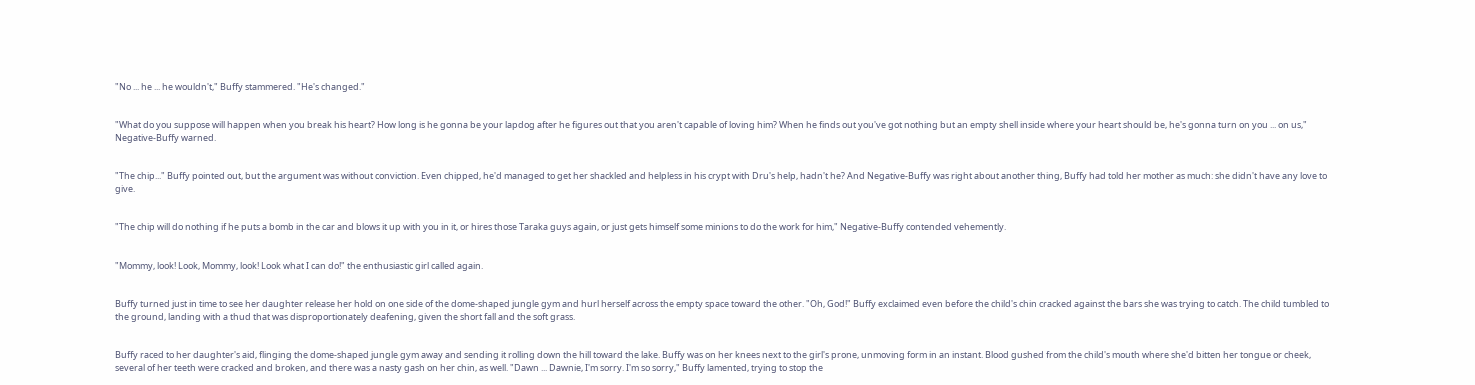"No ... he ... he wouldn't," Buffy stammered. "He's changed."


"What do you suppose will happen when you break his heart? How long is he gonna be your lapdog after he figures out that you aren't capable of loving him? When he finds out you've got nothing but an empty shell inside where your heart should be, he's gonna turn on you ... on us," Negative-Buffy warned.


"The chip..." Buffy pointed out, but the argument was without conviction. Even chipped, he'd managed to get her shackled and helpless in his crypt with Dru's help, hadn't he? And Negative-Buffy was right about another thing, Buffy had told her mother as much: she didn't have any love to give.


"The chip will do nothing if he puts a bomb in the car and blows it up with you in it, or hires those Taraka guys again, or just gets himself some minions to do the work for him," Negative-Buffy contended vehemently.


"Mommy, look! Look, Mommy, look! Look what I can do!" the enthusiastic girl called again.


Buffy turned just in time to see her daughter release her hold on one side of the dome-shaped jungle gym and hurl herself across the empty space toward the other. "Oh, God!" Buffy exclaimed even before the child's chin cracked against the bars she was trying to catch. The child tumbled to the ground, landing with a thud that was disproportionately deafening, given the short fall and the soft grass.


Buffy raced to her daughter's aid, flinging the dome-shaped jungle gym away and sending it rolling down the hill toward the lake. Buffy was on her knees next to the girl's prone, unmoving form in an instant. Blood gushed from the child's mouth where she'd bitten her tongue or cheek, several of her teeth were cracked and broken, and there was a nasty gash on her chin, as well. "Dawn ... Dawnie, I'm sorry. I'm so sorry," Buffy lamented, trying to stop the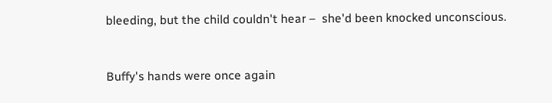bleeding, but the child couldn't hear –  she'd been knocked unconscious.


Buffy's hands were once again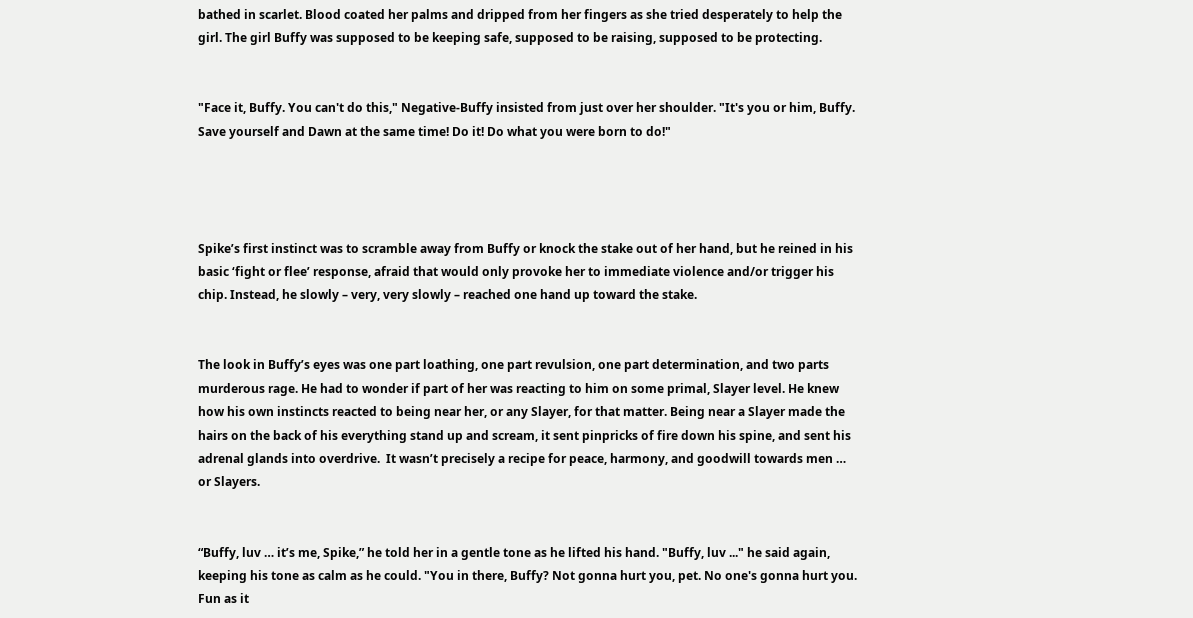bathed in scarlet. Blood coated her palms and dripped from her fingers as she tried desperately to help the girl. The girl Buffy was supposed to be keeping safe, supposed to be raising, supposed to be protecting.


"Face it, Buffy. You can't do this," Negative-Buffy insisted from just over her shoulder. "It's you or him, Buffy. Save yourself and Dawn at the same time! Do it! Do what you were born to do!"




Spike’s first instinct was to scramble away from Buffy or knock the stake out of her hand, but he reined in his basic ‘fight or flee’ response, afraid that would only provoke her to immediate violence and/or trigger his chip. Instead, he slowly – very, very slowly – reached one hand up toward the stake.


The look in Buffy’s eyes was one part loathing, one part revulsion, one part determination, and two parts murderous rage. He had to wonder if part of her was reacting to him on some primal, Slayer level. He knew how his own instincts reacted to being near her, or any Slayer, for that matter. Being near a Slayer made the hairs on the back of his everything stand up and scream, it sent pinpricks of fire down his spine, and sent his adrenal glands into overdrive.  It wasn’t precisely a recipe for peace, harmony, and goodwill towards men … or Slayers.


“Buffy, luv … it’s me, Spike,” he told her in a gentle tone as he lifted his hand. "Buffy, luv ..." he said again, keeping his tone as calm as he could. "You in there, Buffy? Not gonna hurt you, pet. No one's gonna hurt you. Fun as it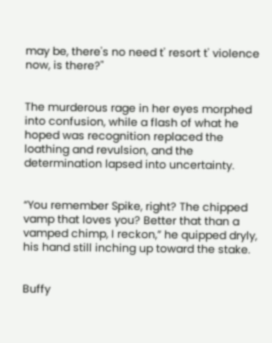may be, there's no need t' resort t' violence now, is there?"


The murderous rage in her eyes morphed into confusion, while a flash of what he hoped was recognition replaced the loathing and revulsion, and the determination lapsed into uncertainty.


“You remember Spike, right? The chipped vamp that loves you? Better that than a vamped chimp, I reckon,” he quipped dryly, his hand still inching up toward the stake.


Buffy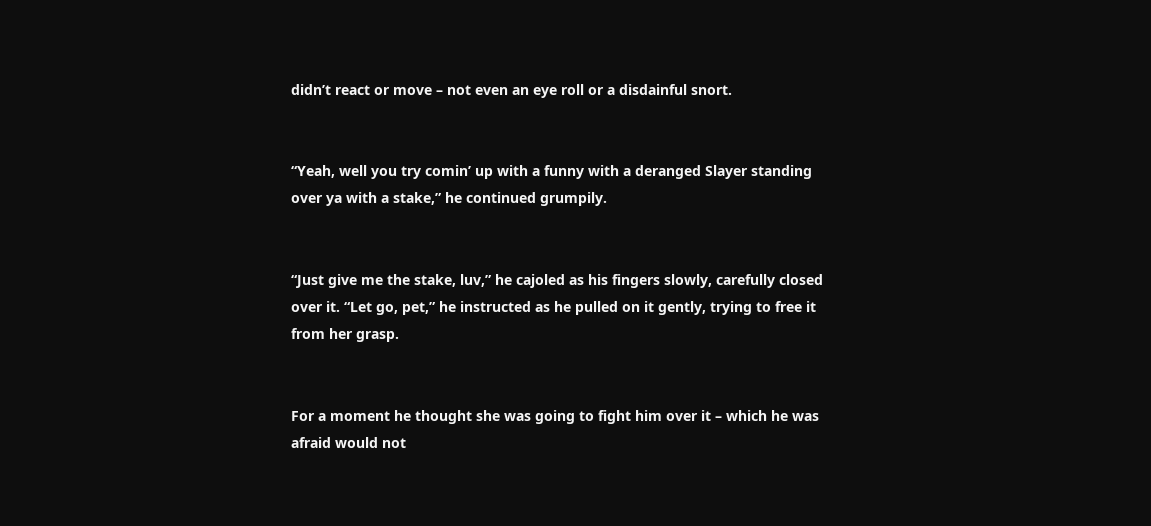didn’t react or move – not even an eye roll or a disdainful snort.


“Yeah, well you try comin’ up with a funny with a deranged Slayer standing over ya with a stake,” he continued grumpily.


“Just give me the stake, luv,” he cajoled as his fingers slowly, carefully closed over it. “Let go, pet,” he instructed as he pulled on it gently, trying to free it from her grasp.


For a moment he thought she was going to fight him over it – which he was afraid would not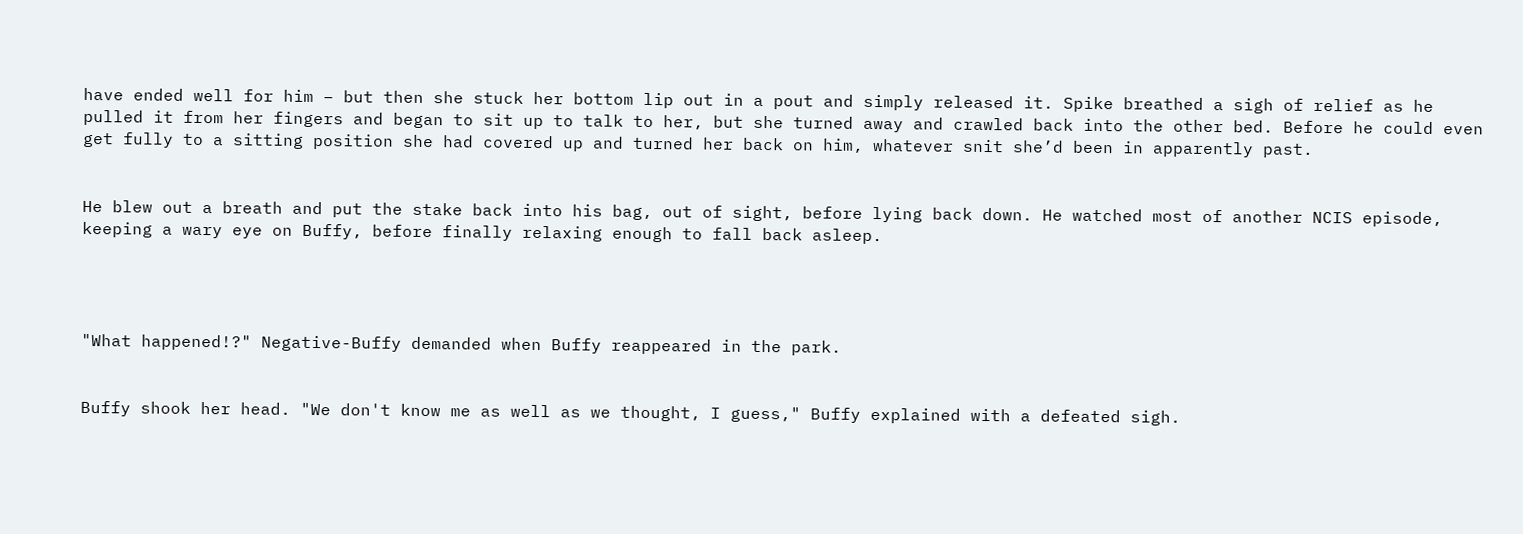have ended well for him – but then she stuck her bottom lip out in a pout and simply released it. Spike breathed a sigh of relief as he pulled it from her fingers and began to sit up to talk to her, but she turned away and crawled back into the other bed. Before he could even get fully to a sitting position she had covered up and turned her back on him, whatever snit she’d been in apparently past.


He blew out a breath and put the stake back into his bag, out of sight, before lying back down. He watched most of another NCIS episode, keeping a wary eye on Buffy, before finally relaxing enough to fall back asleep.




"What happened!?" Negative-Buffy demanded when Buffy reappeared in the park.


Buffy shook her head. "We don't know me as well as we thought, I guess," Buffy explained with a defeated sigh.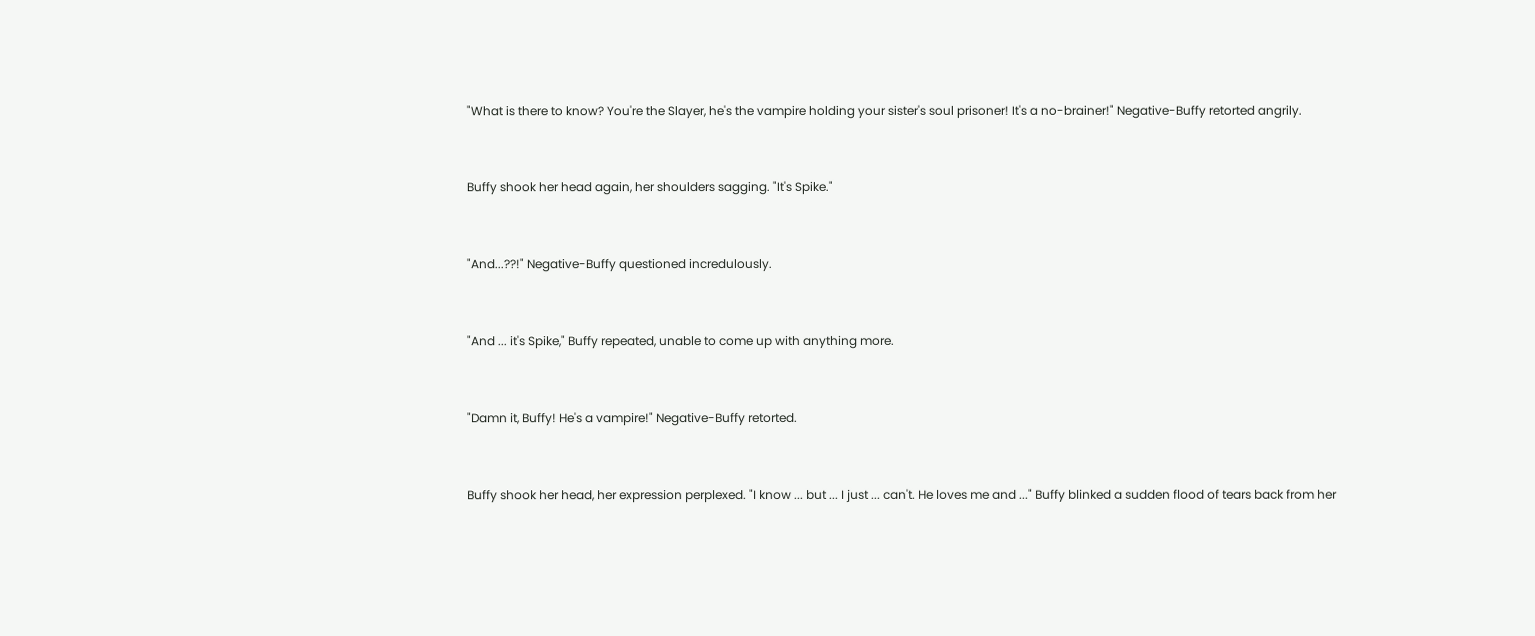"What is there to know? You're the Slayer, he's the vampire holding your sister's soul prisoner! It's a no-brainer!" Negative-Buffy retorted angrily.


Buffy shook her head again, her shoulders sagging. "It's Spike."


"And...??!" Negative-Buffy questioned incredulously.


"And ... it's Spike," Buffy repeated, unable to come up with anything more.


"Damn it, Buffy! He's a vampire!" Negative-Buffy retorted.


Buffy shook her head, her expression perplexed. "I know ... but ... I just ... can't. He loves me and ..." Buffy blinked a sudden flood of tears back from her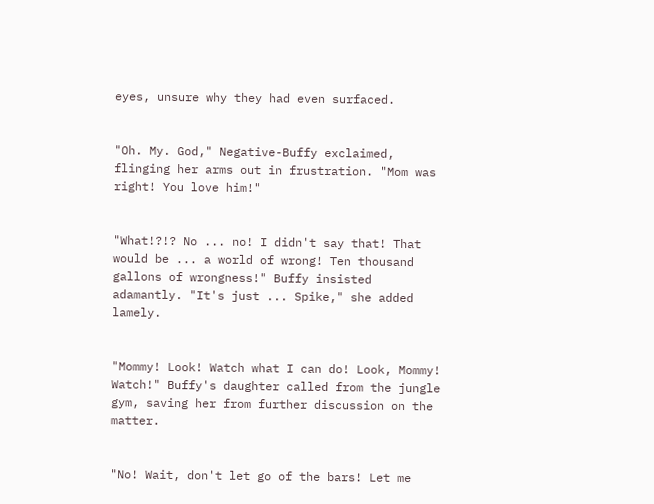eyes, unsure why they had even surfaced.


"Oh. My. God," Negative-Buffy exclaimed, flinging her arms out in frustration. "Mom was right! You love him!"


"What!?!? No ... no! I didn't say that! That would be ... a world of wrong! Ten thousand gallons of wrongness!" Buffy insisted adamantly. "It's just ... Spike," she added lamely.


"Mommy! Look! Watch what I can do! Look, Mommy! Watch!" Buffy's daughter called from the jungle gym, saving her from further discussion on the matter.


"No! Wait, don't let go of the bars! Let me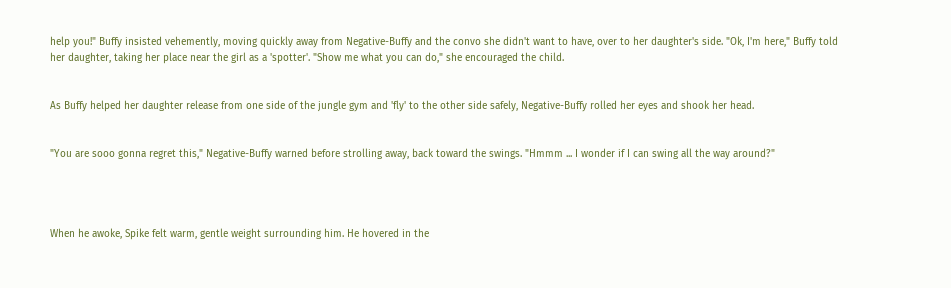help you!" Buffy insisted vehemently, moving quickly away from Negative-Buffy and the convo she didn't want to have, over to her daughter's side. "Ok, I'm here," Buffy told her daughter, taking her place near the girl as a 'spotter'. "Show me what you can do," she encouraged the child.


As Buffy helped her daughter release from one side of the jungle gym and 'fly' to the other side safely, Negative-Buffy rolled her eyes and shook her head.


"You are sooo gonna regret this," Negative-Buffy warned before strolling away, back toward the swings. "Hmmm ... I wonder if I can swing all the way around?"




When he awoke, Spike felt warm, gentle weight surrounding him. He hovered in the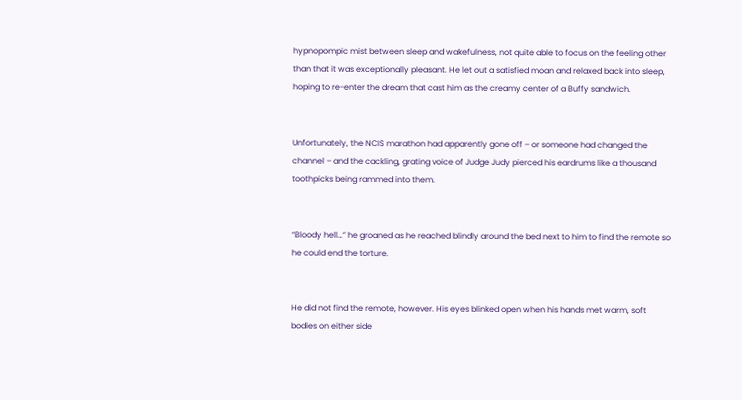hypnopompic mist between sleep and wakefulness, not quite able to focus on the feeling other than that it was exceptionally pleasant. He let out a satisfied moan and relaxed back into sleep, hoping to re-enter the dream that cast him as the creamy center of a Buffy sandwich.


Unfortunately, the NCIS marathon had apparently gone off – or someone had changed the channel – and the cackling, grating voice of Judge Judy pierced his eardrums like a thousand toothpicks being rammed into them.


“Bloody hell…” he groaned as he reached blindly around the bed next to him to find the remote so he could end the torture.


He did not find the remote, however. His eyes blinked open when his hands met warm, soft bodies on either side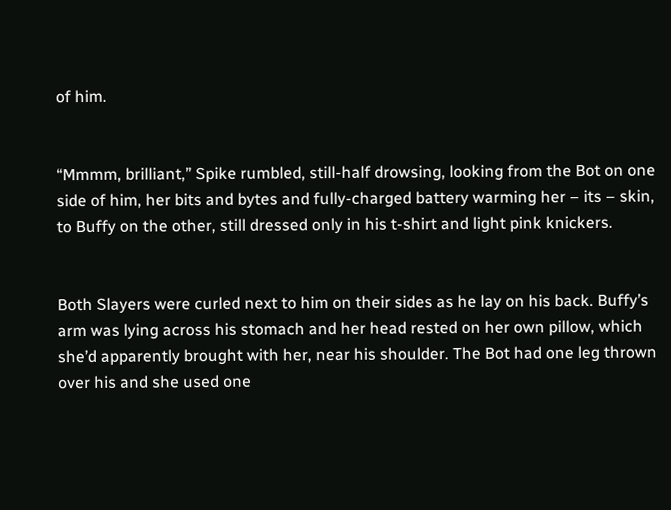of him.


“Mmmm, brilliant,” Spike rumbled, still-half drowsing, looking from the Bot on one side of him, her bits and bytes and fully-charged battery warming her – its – skin, to Buffy on the other, still dressed only in his t-shirt and light pink knickers.


Both Slayers were curled next to him on their sides as he lay on his back. Buffy’s arm was lying across his stomach and her head rested on her own pillow, which she’d apparently brought with her, near his shoulder. The Bot had one leg thrown over his and she used one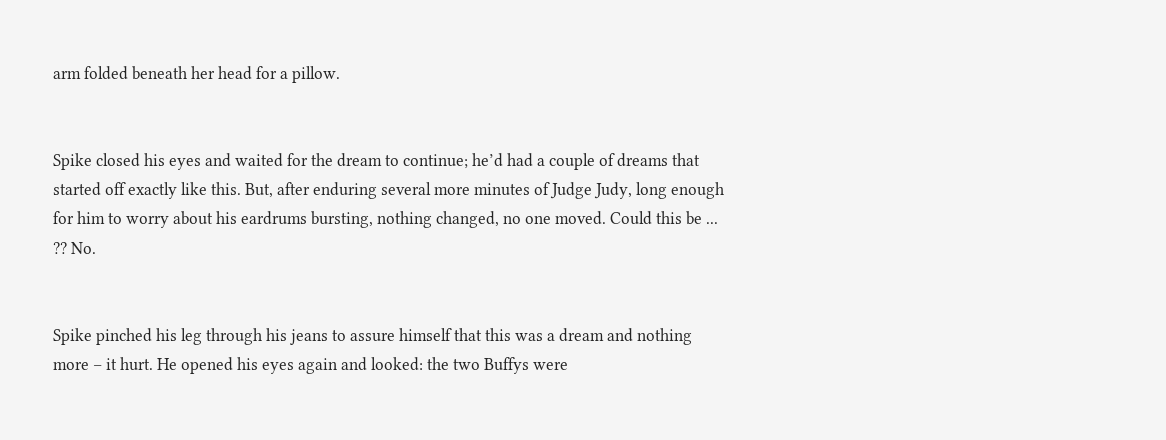arm folded beneath her head for a pillow.


Spike closed his eyes and waited for the dream to continue; he’d had a couple of dreams that started off exactly like this. But, after enduring several more minutes of Judge Judy, long enough for him to worry about his eardrums bursting, nothing changed, no one moved. Could this be ... ?? No.


Spike pinched his leg through his jeans to assure himself that this was a dream and nothing more – it hurt. He opened his eyes again and looked: the two Buffys were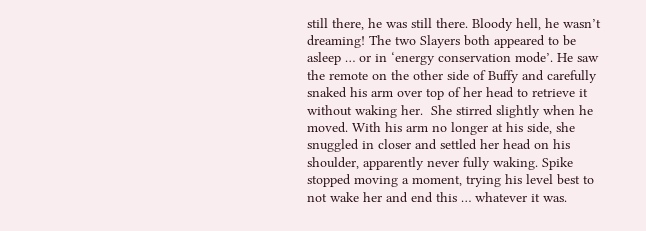still there, he was still there. Bloody hell, he wasn’t dreaming! The two Slayers both appeared to be asleep … or in ‘energy conservation mode’. He saw the remote on the other side of Buffy and carefully snaked his arm over top of her head to retrieve it without waking her.  She stirred slightly when he moved. With his arm no longer at his side, she snuggled in closer and settled her head on his shoulder, apparently never fully waking. Spike stopped moving a moment, trying his level best to not wake her and end this … whatever it was.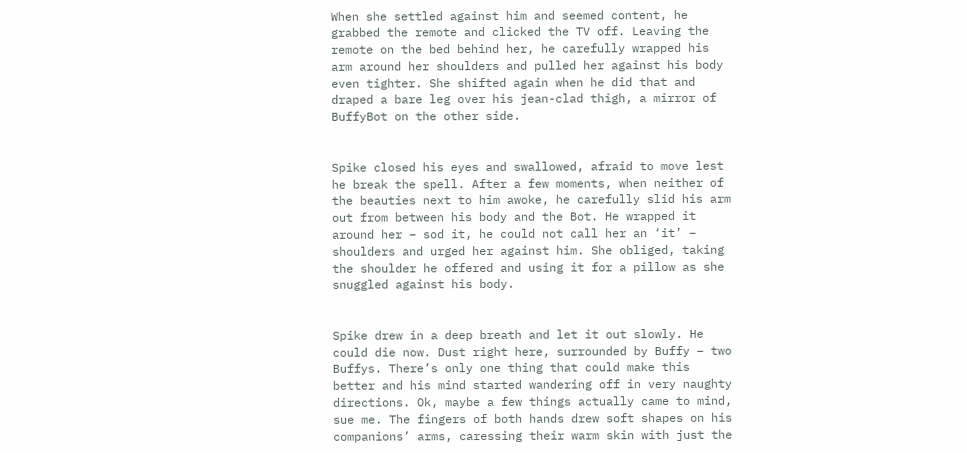When she settled against him and seemed content, he grabbed the remote and clicked the TV off. Leaving the remote on the bed behind her, he carefully wrapped his arm around her shoulders and pulled her against his body even tighter. She shifted again when he did that and draped a bare leg over his jean-clad thigh, a mirror of BuffyBot on the other side.


Spike closed his eyes and swallowed, afraid to move lest he break the spell. After a few moments, when neither of the beauties next to him awoke, he carefully slid his arm out from between his body and the Bot. He wrapped it around her – sod it, he could not call her an ‘it’ – shoulders and urged her against him. She obliged, taking the shoulder he offered and using it for a pillow as she snuggled against his body.


Spike drew in a deep breath and let it out slowly. He could die now. Dust right here, surrounded by Buffy – two Buffys. There’s only one thing that could make this better and his mind started wandering off in very naughty directions. Ok, maybe a few things actually came to mind, sue me. The fingers of both hands drew soft shapes on his companions’ arms, caressing their warm skin with just the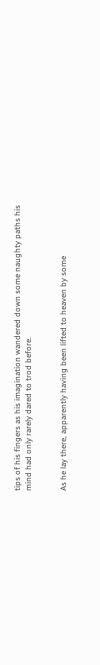tips of his fingers as his imagination wandered down some naughty paths his mind had only rarely dared to trod before.


As he lay there, apparently having been lifted to heaven by some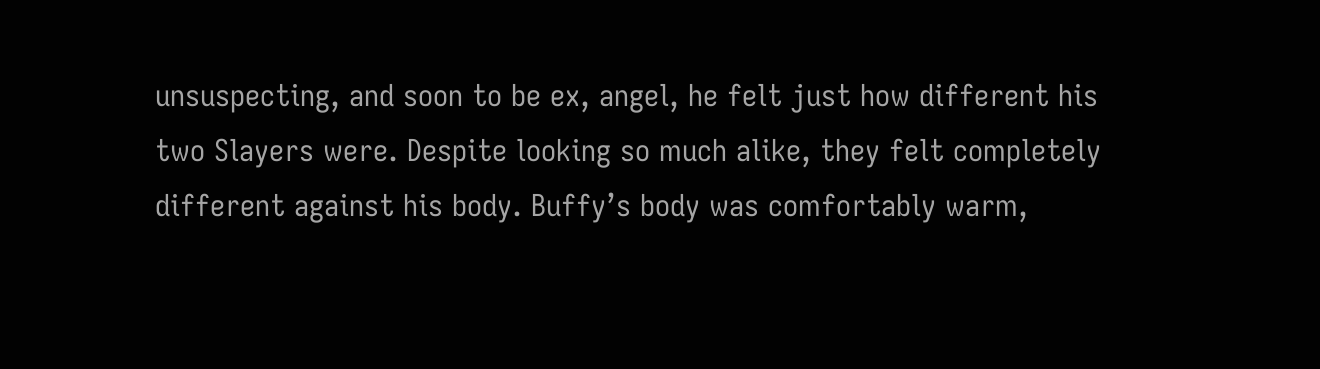unsuspecting, and soon to be ex, angel, he felt just how different his two Slayers were. Despite looking so much alike, they felt completely different against his body. Buffy’s body was comfortably warm,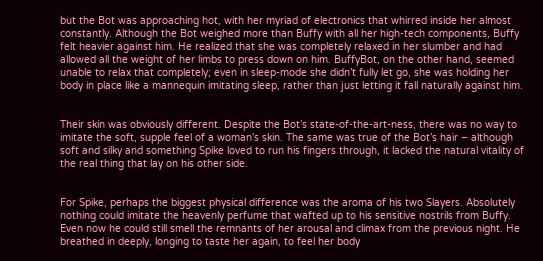but the Bot was approaching hot, with her myriad of electronics that whirred inside her almost constantly. Although the Bot weighed more than Buffy with all her high-tech components, Buffy felt heavier against him. He realized that she was completely relaxed in her slumber and had allowed all the weight of her limbs to press down on him. BuffyBot, on the other hand, seemed unable to relax that completely; even in sleep-mode she didn’t fully let go, she was holding her body in place like a mannequin imitating sleep, rather than just letting it fall naturally against him.


Their skin was obviously different. Despite the Bot’s state-of-the-art-ness, there was no way to imitate the soft, supple feel of a woman’s skin. The same was true of the Bot’s hair – although soft and silky and something Spike loved to run his fingers through, it lacked the natural vitality of the real thing that lay on his other side.


For Spike, perhaps the biggest physical difference was the aroma of his two Slayers. Absolutely nothing could imitate the heavenly perfume that wafted up to his sensitive nostrils from Buffy. Even now he could still smell the remnants of her arousal and climax from the previous night. He breathed in deeply, longing to taste her again, to feel her body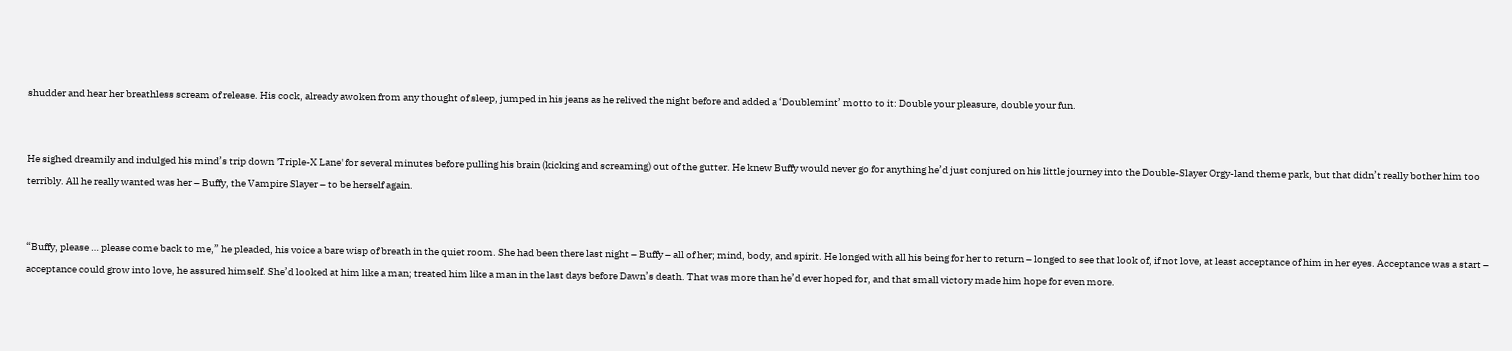shudder and hear her breathless scream of release. His cock, already awoken from any thought of sleep, jumped in his jeans as he relived the night before and added a ‘Doublemint’ motto to it: Double your pleasure, double your fun.


He sighed dreamily and indulged his mind’s trip down 'Triple-X Lane' for several minutes before pulling his brain (kicking and screaming) out of the gutter. He knew Buffy would never go for anything he’d just conjured on his little journey into the Double-Slayer Orgy-land theme park, but that didn’t really bother him too terribly. All he really wanted was her – Buffy, the Vampire Slayer – to be herself again.


“Buffy, please … please come back to me,” he pleaded, his voice a bare wisp of breath in the quiet room. She had been there last night – Buffy – all of her; mind, body, and spirit. He longed with all his being for her to return – longed to see that look of, if not love, at least acceptance of him in her eyes. Acceptance was a start – acceptance could grow into love, he assured himself. She’d looked at him like a man; treated him like a man in the last days before Dawn’s death. That was more than he’d ever hoped for, and that small victory made him hope for even more.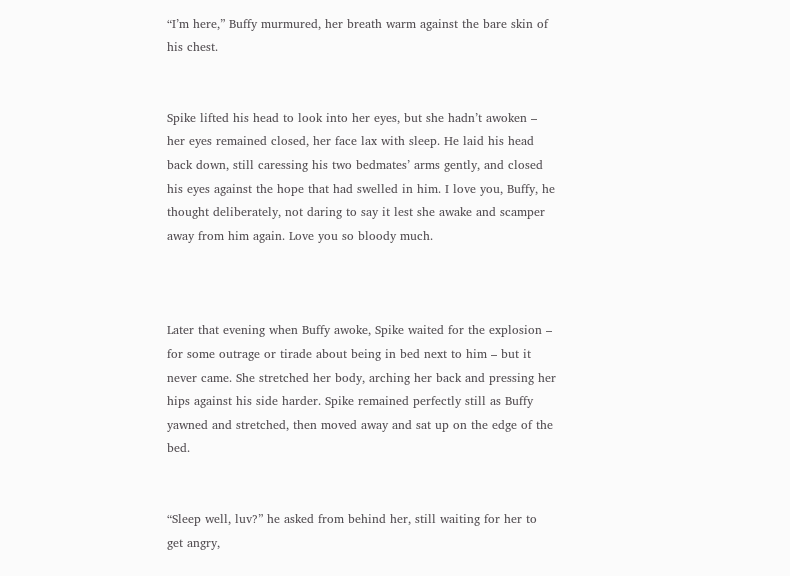“I’m here,” Buffy murmured, her breath warm against the bare skin of his chest.


Spike lifted his head to look into her eyes, but she hadn’t awoken – her eyes remained closed, her face lax with sleep. He laid his head back down, still caressing his two bedmates’ arms gently, and closed his eyes against the hope that had swelled in him. I love you, Buffy, he thought deliberately, not daring to say it lest she awake and scamper away from him again. Love you so bloody much.



Later that evening when Buffy awoke, Spike waited for the explosion – for some outrage or tirade about being in bed next to him – but it never came. She stretched her body, arching her back and pressing her hips against his side harder. Spike remained perfectly still as Buffy yawned and stretched, then moved away and sat up on the edge of the bed.


“Sleep well, luv?” he asked from behind her, still waiting for her to get angry,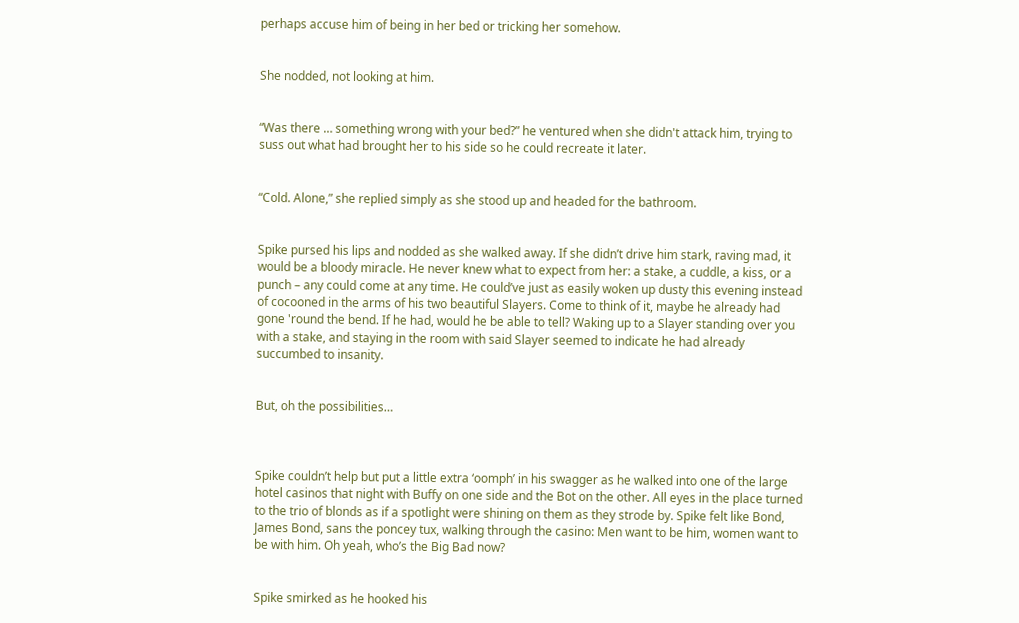perhaps accuse him of being in her bed or tricking her somehow.


She nodded, not looking at him.


“Was there … something wrong with your bed?” he ventured when she didn't attack him, trying to suss out what had brought her to his side so he could recreate it later.


“Cold. Alone,” she replied simply as she stood up and headed for the bathroom.


Spike pursed his lips and nodded as she walked away. If she didn’t drive him stark, raving mad, it would be a bloody miracle. He never knew what to expect from her: a stake, a cuddle, a kiss, or a punch – any could come at any time. He could’ve just as easily woken up dusty this evening instead of cocooned in the arms of his two beautiful Slayers. Come to think of it, maybe he already had gone 'round the bend. If he had, would he be able to tell? Waking up to a Slayer standing over you with a stake, and staying in the room with said Slayer seemed to indicate he had already succumbed to insanity.


But, oh the possibilities…



Spike couldn’t help but put a little extra ‘oomph’ in his swagger as he walked into one of the large hotel casinos that night with Buffy on one side and the Bot on the other. All eyes in the place turned to the trio of blonds as if a spotlight were shining on them as they strode by. Spike felt like Bond, James Bond, sans the poncey tux, walking through the casino: Men want to be him, women want to be with him. Oh yeah, who’s the Big Bad now?


Spike smirked as he hooked his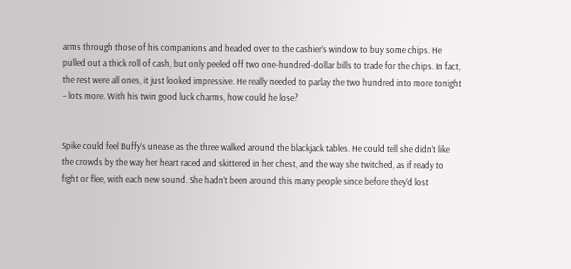arms through those of his companions and headed over to the cashier’s window to buy some chips. He pulled out a thick roll of cash, but only peeled off two one-hundred-dollar bills to trade for the chips. In fact, the rest were all ones, it just looked impressive. He really needed to parlay the two hundred into more tonight – lots more. With his twin good luck charms, how could he lose?


Spike could feel Buffy’s unease as the three walked around the blackjack tables. He could tell she didn’t like the crowds by the way her heart raced and skittered in her chest, and the way she twitched, as if ready to fight or flee, with each new sound. She hadn’t been around this many people since before they’d lost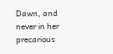Dawn, and never in her precarious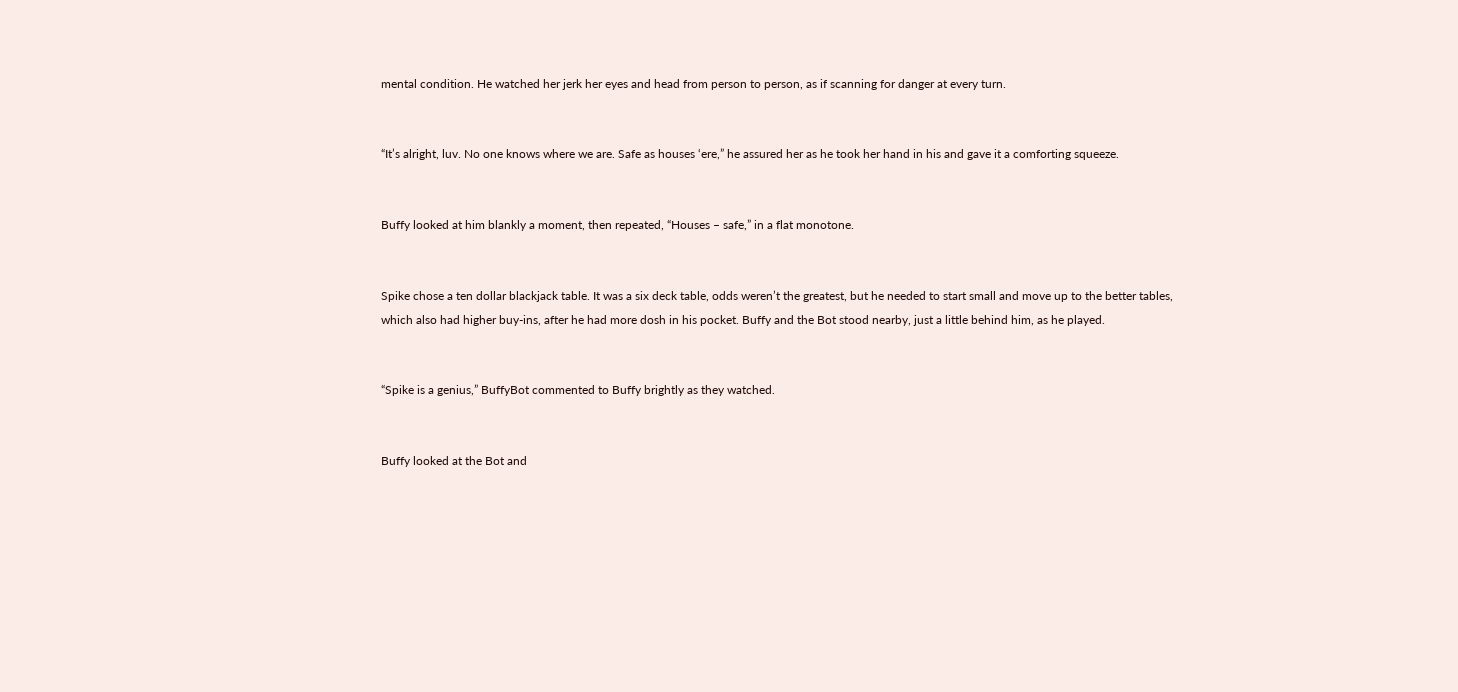mental condition. He watched her jerk her eyes and head from person to person, as if scanning for danger at every turn.


“It’s alright, luv. No one knows where we are. Safe as houses ‘ere,” he assured her as he took her hand in his and gave it a comforting squeeze.


Buffy looked at him blankly a moment, then repeated, “Houses – safe,” in a flat monotone.


Spike chose a ten dollar blackjack table. It was a six deck table, odds weren’t the greatest, but he needed to start small and move up to the better tables, which also had higher buy-ins, after he had more dosh in his pocket. Buffy and the Bot stood nearby, just a little behind him, as he played.


“Spike is a genius,” BuffyBot commented to Buffy brightly as they watched.


Buffy looked at the Bot and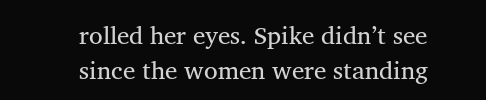rolled her eyes. Spike didn’t see since the women were standing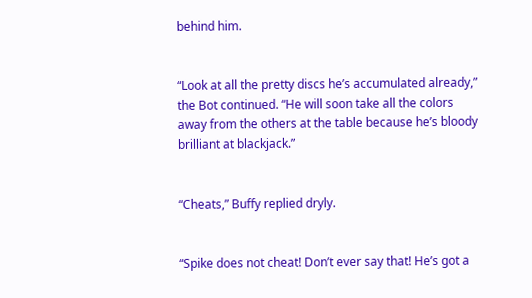behind him.


“Look at all the pretty discs he’s accumulated already,” the Bot continued. “He will soon take all the colors away from the others at the table because he’s bloody brilliant at blackjack.”


“Cheats,” Buffy replied dryly.


“Spike does not cheat! Don’t ever say that! He’s got a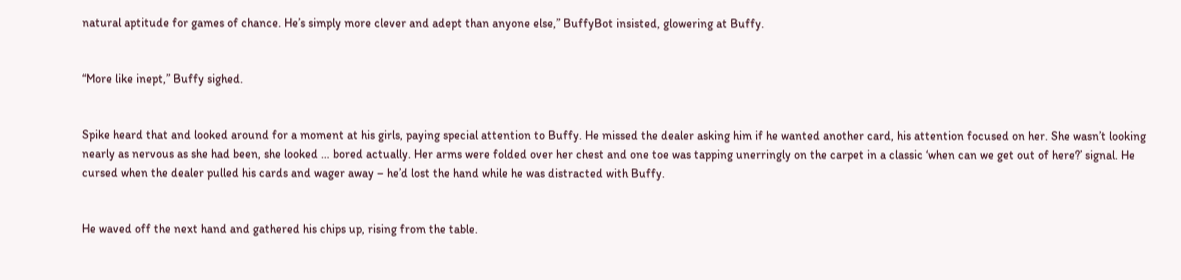natural aptitude for games of chance. He’s simply more clever and adept than anyone else,” BuffyBot insisted, glowering at Buffy.


“More like inept,” Buffy sighed.


Spike heard that and looked around for a moment at his girls, paying special attention to Buffy. He missed the dealer asking him if he wanted another card, his attention focused on her. She wasn’t looking nearly as nervous as she had been, she looked … bored actually. Her arms were folded over her chest and one toe was tapping unerringly on the carpet in a classic ‘when can we get out of here?’ signal. He cursed when the dealer pulled his cards and wager away – he’d lost the hand while he was distracted with Buffy.


He waved off the next hand and gathered his chips up, rising from the table.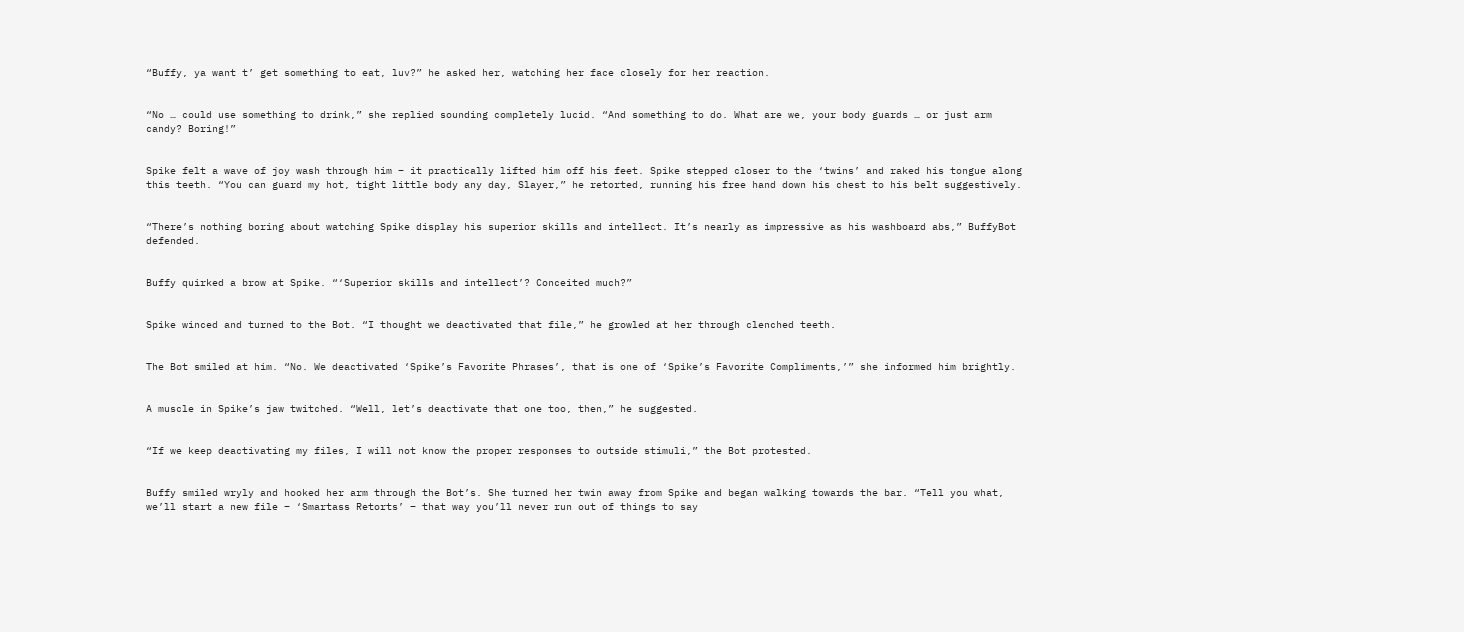“Buffy, ya want t’ get something to eat, luv?” he asked her, watching her face closely for her reaction.


“No … could use something to drink,” she replied sounding completely lucid. “And something to do. What are we, your body guards … or just arm candy? Boring!”


Spike felt a wave of joy wash through him – it practically lifted him off his feet. Spike stepped closer to the ‘twins’ and raked his tongue along this teeth. “You can guard my hot, tight little body any day, Slayer,” he retorted, running his free hand down his chest to his belt suggestively.


“There’s nothing boring about watching Spike display his superior skills and intellect. It’s nearly as impressive as his washboard abs,” BuffyBot defended.


Buffy quirked a brow at Spike. “‘Superior skills and intellect’? Conceited much?”


Spike winced and turned to the Bot. “I thought we deactivated that file,” he growled at her through clenched teeth.


The Bot smiled at him. “No. We deactivated ‘Spike’s Favorite Phrases’, that is one of ‘Spike’s Favorite Compliments,’” she informed him brightly.


A muscle in Spike’s jaw twitched. “Well, let’s deactivate that one too, then,” he suggested.


“If we keep deactivating my files, I will not know the proper responses to outside stimuli,” the Bot protested.


Buffy smiled wryly and hooked her arm through the Bot’s. She turned her twin away from Spike and began walking towards the bar. “Tell you what, we’ll start a new file – ‘Smartass Retorts’ – that way you’ll never run out of things to say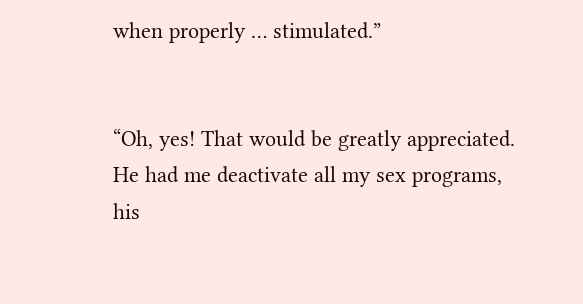when properly … stimulated.”


“Oh, yes! That would be greatly appreciated. He had me deactivate all my sex programs, his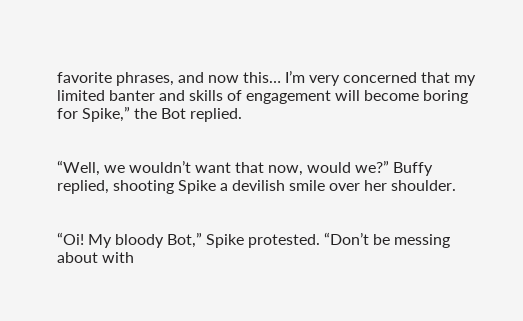favorite phrases, and now this… I’m very concerned that my limited banter and skills of engagement will become boring for Spike,” the Bot replied.


“Well, we wouldn’t want that now, would we?” Buffy replied, shooting Spike a devilish smile over her shoulder.


“Oi! My bloody Bot,” Spike protested. “Don’t be messing about with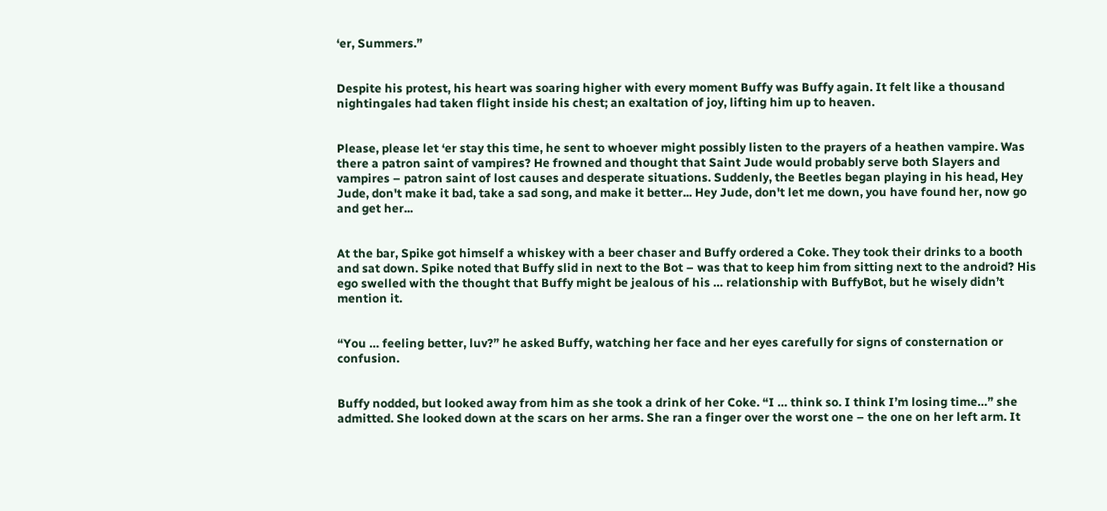‘er, Summers.”


Despite his protest, his heart was soaring higher with every moment Buffy was Buffy again. It felt like a thousand nightingales had taken flight inside his chest; an exaltation of joy, lifting him up to heaven.


Please, please let ‘er stay this time, he sent to whoever might possibly listen to the prayers of a heathen vampire. Was there a patron saint of vampires? He frowned and thought that Saint Jude would probably serve both Slayers and vampires – patron saint of lost causes and desperate situations. Suddenly, the Beetles began playing in his head, Hey Jude, don't make it bad, take a sad song, and make it better... Hey Jude, don't let me down, you have found her, now go and get her...


At the bar, Spike got himself a whiskey with a beer chaser and Buffy ordered a Coke. They took their drinks to a booth and sat down. Spike noted that Buffy slid in next to the Bot – was that to keep him from sitting next to the android? His ego swelled with the thought that Buffy might be jealous of his … relationship with BuffyBot, but he wisely didn’t mention it.


“You … feeling better, luv?” he asked Buffy, watching her face and her eyes carefully for signs of consternation or confusion.


Buffy nodded, but looked away from him as she took a drink of her Coke. “I … think so. I think I’m losing time…” she admitted. She looked down at the scars on her arms. She ran a finger over the worst one – the one on her left arm. It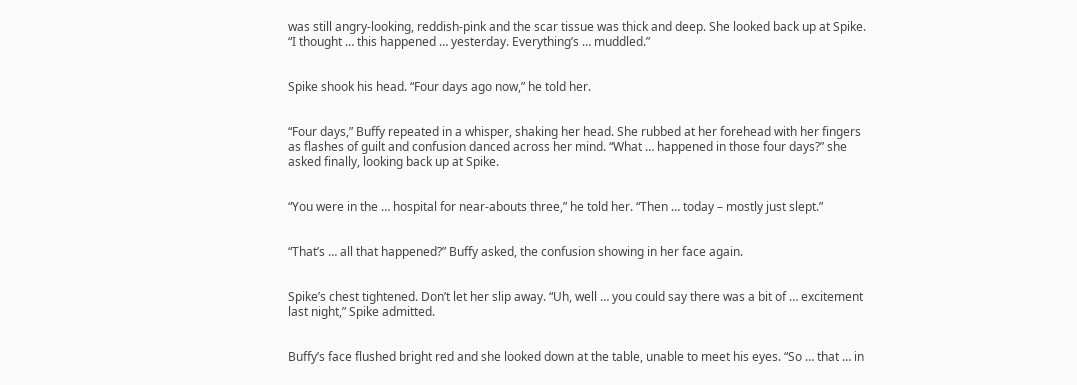was still angry-looking, reddish-pink and the scar tissue was thick and deep. She looked back up at Spike. “I thought … this happened … yesterday. Everything’s … muddled.”


Spike shook his head. “Four days ago now,” he told her.


“Four days,” Buffy repeated in a whisper, shaking her head. She rubbed at her forehead with her fingers as flashes of guilt and confusion danced across her mind. “What … happened in those four days?” she asked finally, looking back up at Spike.


“You were in the … hospital for near-abouts three,” he told her. “Then … today – mostly just slept.”


“That’s … all that happened?” Buffy asked, the confusion showing in her face again.


Spike’s chest tightened. Don’t let her slip away. “Uh, well … you could say there was a bit of … excitement last night,” Spike admitted.


Buffy’s face flushed bright red and she looked down at the table, unable to meet his eyes. “So … that … in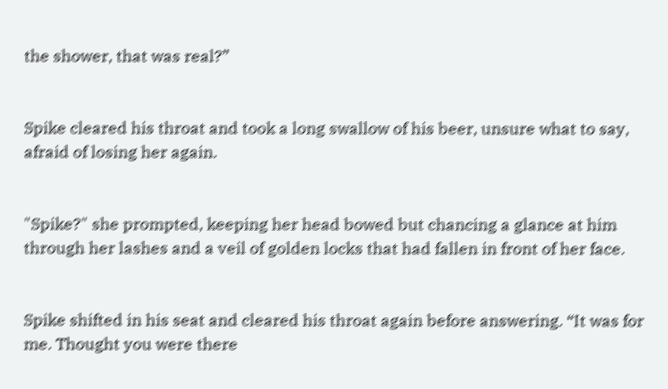the shower, that was real?”


Spike cleared his throat and took a long swallow of his beer, unsure what to say, afraid of losing her again.


"Spike?" she prompted, keeping her head bowed but chancing a glance at him through her lashes and a veil of golden locks that had fallen in front of her face.


Spike shifted in his seat and cleared his throat again before answering. “It was for me. Thought you were there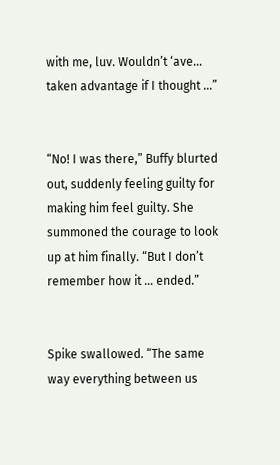with me, luv. Wouldn’t ‘ave… taken advantage if I thought ...”


“No! I was there,” Buffy blurted out, suddenly feeling guilty for making him feel guilty. She summoned the courage to look up at him finally. “But I don’t remember how it … ended.”


Spike swallowed. “The same way everything between us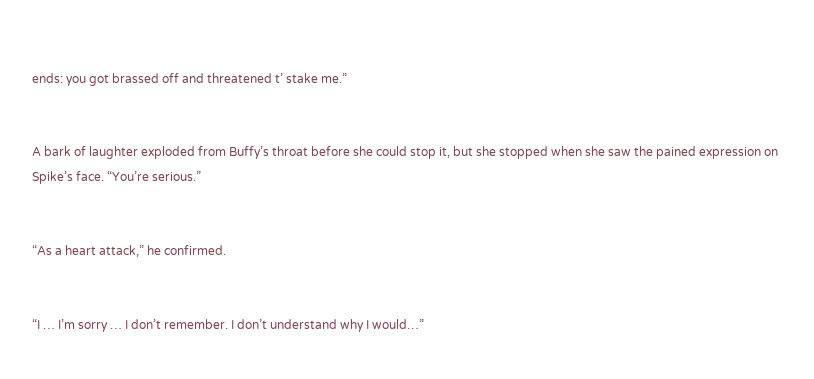ends: you got brassed off and threatened t’ stake me.”


A bark of laughter exploded from Buffy’s throat before she could stop it, but she stopped when she saw the pained expression on Spike’s face. “You’re serious.”


“As a heart attack,” he confirmed.


“I … I’m sorry … I don’t remember. I don’t understand why I would…”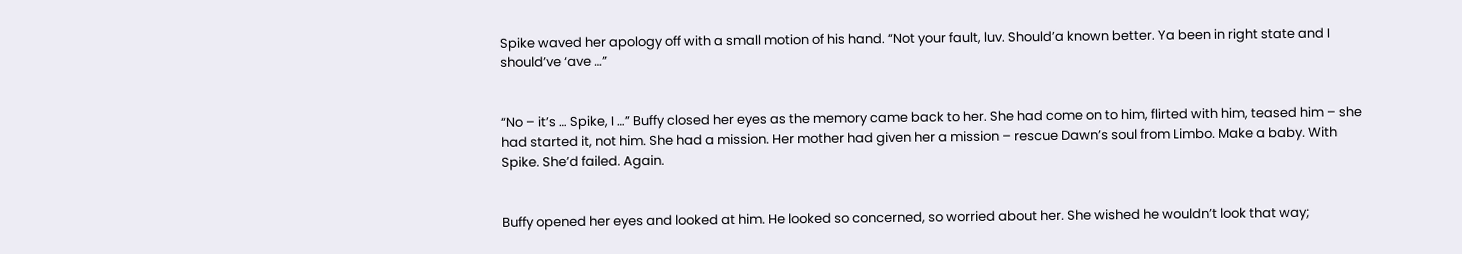Spike waved her apology off with a small motion of his hand. “Not your fault, luv. Should’a known better. Ya been in right state and I should’ve ‘ave …”


“No – it’s … Spike, I …” Buffy closed her eyes as the memory came back to her. She had come on to him, flirted with him, teased him – she had started it, not him. She had a mission. Her mother had given her a mission – rescue Dawn’s soul from Limbo. Make a baby. With Spike. She’d failed. Again.


Buffy opened her eyes and looked at him. He looked so concerned, so worried about her. She wished he wouldn’t look that way;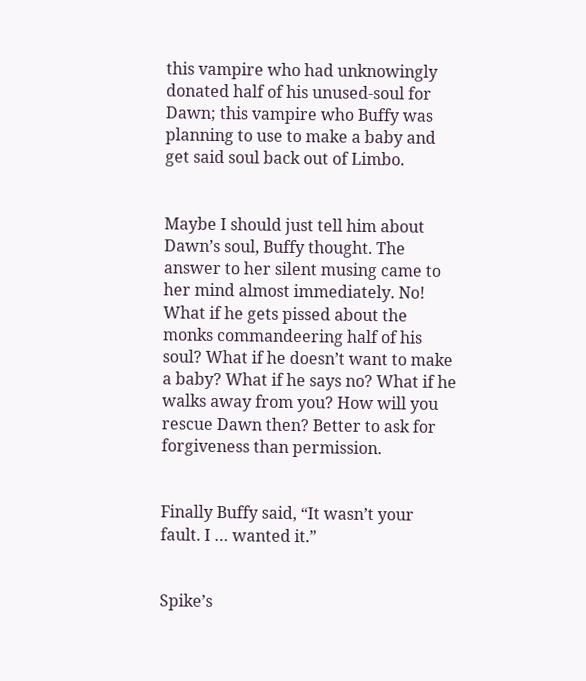this vampire who had unknowingly donated half of his unused-soul for Dawn; this vampire who Buffy was planning to use to make a baby and get said soul back out of Limbo.


Maybe I should just tell him about Dawn’s soul, Buffy thought. The answer to her silent musing came to her mind almost immediately. No! What if he gets pissed about the monks commandeering half of his soul? What if he doesn’t want to make a baby? What if he says no? What if he walks away from you? How will you rescue Dawn then? Better to ask for forgiveness than permission.


Finally Buffy said, “It wasn’t your fault. I … wanted it.”


Spike’s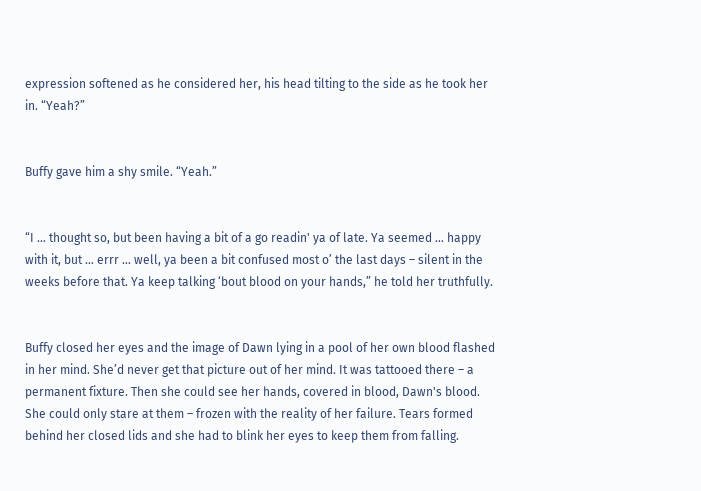expression softened as he considered her, his head tilting to the side as he took her in. “Yeah?”


Buffy gave him a shy smile. “Yeah.”


“I … thought so, but been having a bit of a go readin' ya of late. Ya seemed … happy with it, but … errr … well, ya been a bit confused most o’ the last days – silent in the weeks before that. Ya keep talking ‘bout blood on your hands,” he told her truthfully.


Buffy closed her eyes and the image of Dawn lying in a pool of her own blood flashed in her mind. She’d never get that picture out of her mind. It was tattooed there – a permanent fixture. Then she could see her hands, covered in blood, Dawn's blood. She could only stare at them – frozen with the reality of her failure. Tears formed behind her closed lids and she had to blink her eyes to keep them from falling.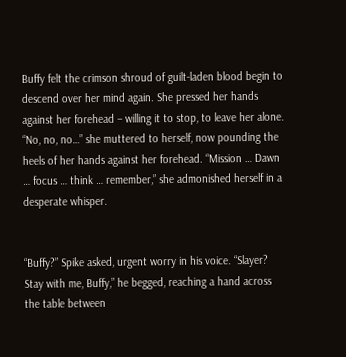Buffy felt the crimson shroud of guilt-laden blood begin to descend over her mind again. She pressed her hands against her forehead – willing it to stop, to leave her alone. “No, no, no…” she muttered to herself, now pounding the heels of her hands against her forehead. “Mission … Dawn … focus … think … remember,” she admonished herself in a desperate whisper.


“Buffy?” Spike asked, urgent worry in his voice. “Slayer? Stay with me, Buffy,” he begged, reaching a hand across the table between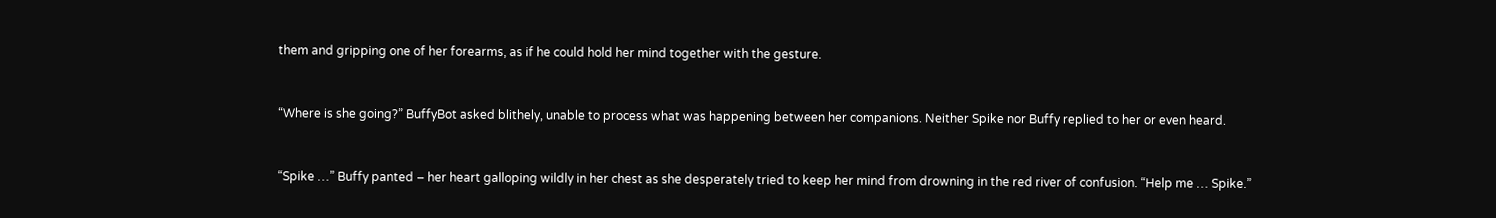them and gripping one of her forearms, as if he could hold her mind together with the gesture.


“Where is she going?” BuffyBot asked blithely, unable to process what was happening between her companions. Neither Spike nor Buffy replied to her or even heard.


“Spike …” Buffy panted – her heart galloping wildly in her chest as she desperately tried to keep her mind from drowning in the red river of confusion. “Help me … Spike.”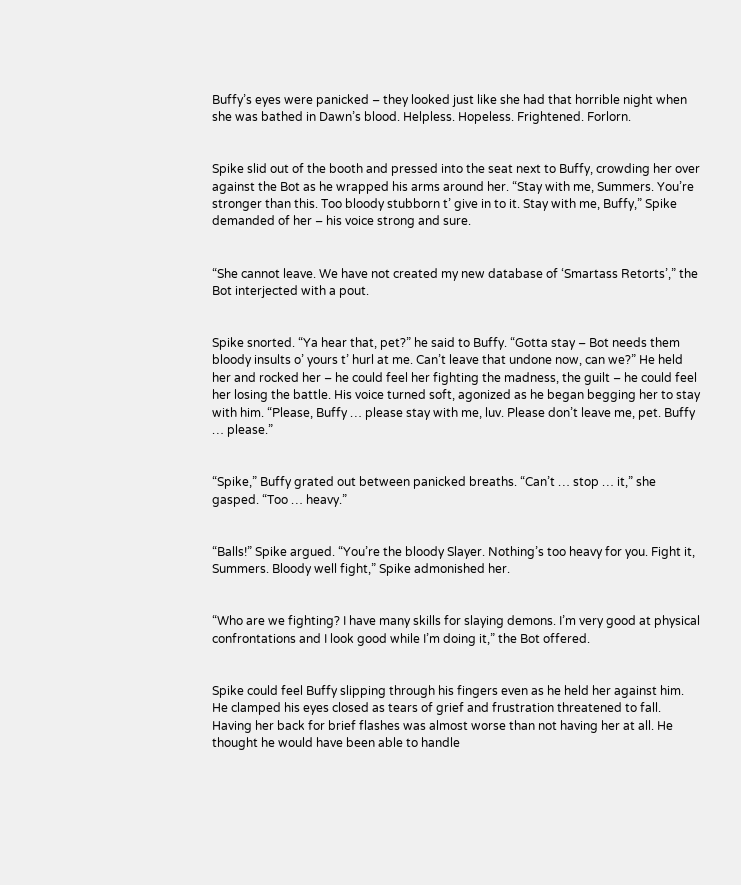Buffy’s eyes were panicked – they looked just like she had that horrible night when she was bathed in Dawn’s blood. Helpless. Hopeless. Frightened. Forlorn.


Spike slid out of the booth and pressed into the seat next to Buffy, crowding her over against the Bot as he wrapped his arms around her. “Stay with me, Summers. You’re stronger than this. Too bloody stubborn t’ give in to it. Stay with me, Buffy,” Spike demanded of her – his voice strong and sure.


“She cannot leave. We have not created my new database of ‘Smartass Retorts’,” the Bot interjected with a pout.


Spike snorted. “Ya hear that, pet?” he said to Buffy. “Gotta stay – Bot needs them bloody insults o’ yours t’ hurl at me. Can’t leave that undone now, can we?” He held her and rocked her – he could feel her fighting the madness, the guilt – he could feel her losing the battle. His voice turned soft, agonized as he began begging her to stay with him. “Please, Buffy … please stay with me, luv. Please don’t leave me, pet. Buffy … please.”


“Spike,” Buffy grated out between panicked breaths. “Can’t … stop … it,” she gasped. “Too … heavy.”


“Balls!” Spike argued. “You’re the bloody Slayer. Nothing’s too heavy for you. Fight it, Summers. Bloody well fight,” Spike admonished her.


“Who are we fighting? I have many skills for slaying demons. I’m very good at physical confrontations and I look good while I’m doing it,” the Bot offered.


Spike could feel Buffy slipping through his fingers even as he held her against him. He clamped his eyes closed as tears of grief and frustration threatened to fall. Having her back for brief flashes was almost worse than not having her at all. He thought he would have been able to handle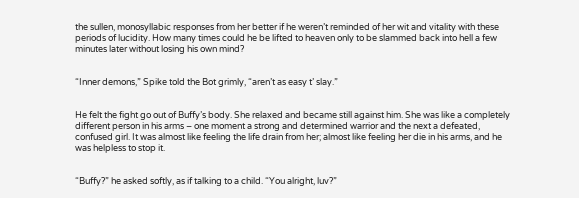the sullen, monosyllabic responses from her better if he weren’t reminded of her wit and vitality with these periods of lucidity. How many times could he be lifted to heaven only to be slammed back into hell a few minutes later without losing his own mind?


“Inner demons,” Spike told the Bot grimly, “aren’t as easy t’ slay.”


He felt the fight go out of Buffy’s body. She relaxed and became still against him. She was like a completely different person in his arms – one moment a strong and determined warrior and the next a defeated, confused girl. It was almost like feeling the life drain from her; almost like feeling her die in his arms, and he was helpless to stop it.


“Buffy?” he asked softly, as if talking to a child. “You alright, luv?”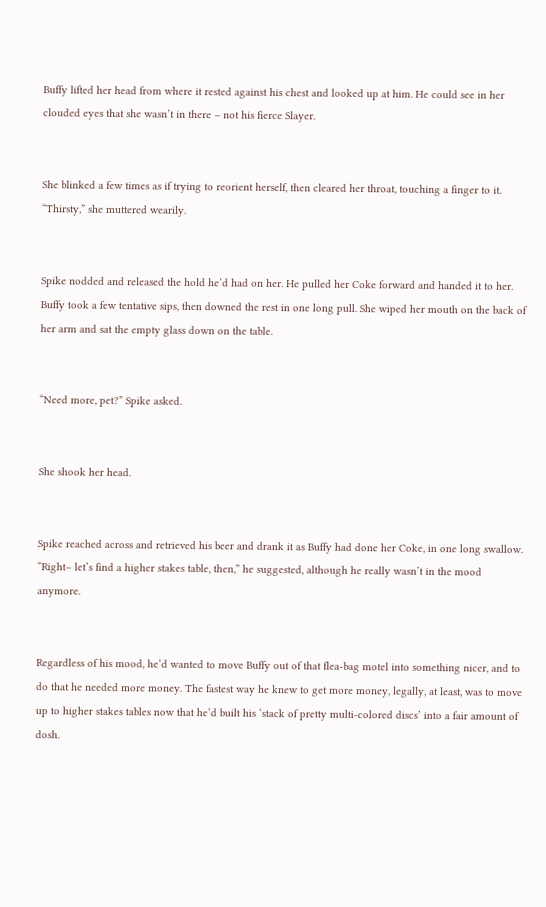Buffy lifted her head from where it rested against his chest and looked up at him. He could see in her clouded eyes that she wasn’t in there – not his fierce Slayer.


She blinked a few times as if trying to reorient herself, then cleared her throat, touching a finger to it. “Thirsty,” she muttered wearily.


Spike nodded and released the hold he’d had on her. He pulled her Coke forward and handed it to her. Buffy took a few tentative sips, then downed the rest in one long pull. She wiped her mouth on the back of her arm and sat the empty glass down on the table.


“Need more, pet?” Spike asked.


She shook her head.


Spike reached across and retrieved his beer and drank it as Buffy had done her Coke, in one long swallow. “Right– let’s find a higher stakes table, then,” he suggested, although he really wasn’t in the mood anymore.


Regardless of his mood, he’d wanted to move Buffy out of that flea-bag motel into something nicer, and to do that he needed more money. The fastest way he knew to get more money, legally, at least, was to move up to higher stakes tables now that he’d built his ‘stack of pretty multi-colored discs’ into a fair amount of dosh.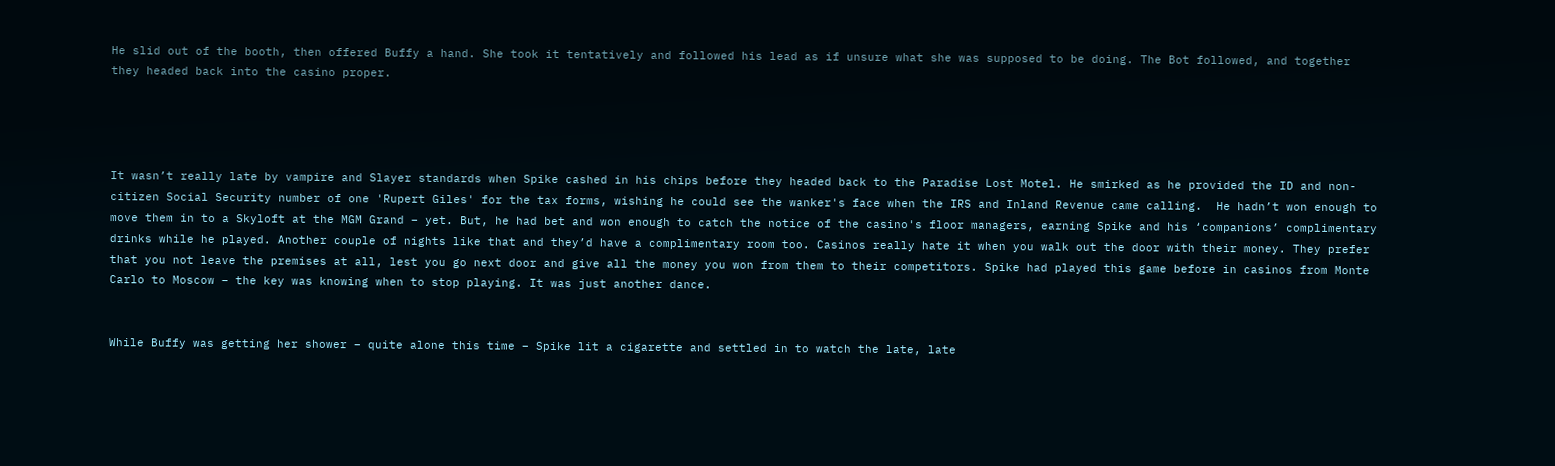He slid out of the booth, then offered Buffy a hand. She took it tentatively and followed his lead as if unsure what she was supposed to be doing. The Bot followed, and together they headed back into the casino proper.




It wasn’t really late by vampire and Slayer standards when Spike cashed in his chips before they headed back to the Paradise Lost Motel. He smirked as he provided the ID and non-citizen Social Security number of one 'Rupert Giles' for the tax forms, wishing he could see the wanker's face when the IRS and Inland Revenue came calling.  He hadn’t won enough to move them in to a Skyloft at the MGM Grand – yet. But, he had bet and won enough to catch the notice of the casino's floor managers, earning Spike and his ‘companions’ complimentary drinks while he played. Another couple of nights like that and they’d have a complimentary room too. Casinos really hate it when you walk out the door with their money. They prefer that you not leave the premises at all, lest you go next door and give all the money you won from them to their competitors. Spike had played this game before in casinos from Monte Carlo to Moscow – the key was knowing when to stop playing. It was just another dance.


While Buffy was getting her shower – quite alone this time – Spike lit a cigarette and settled in to watch the late, late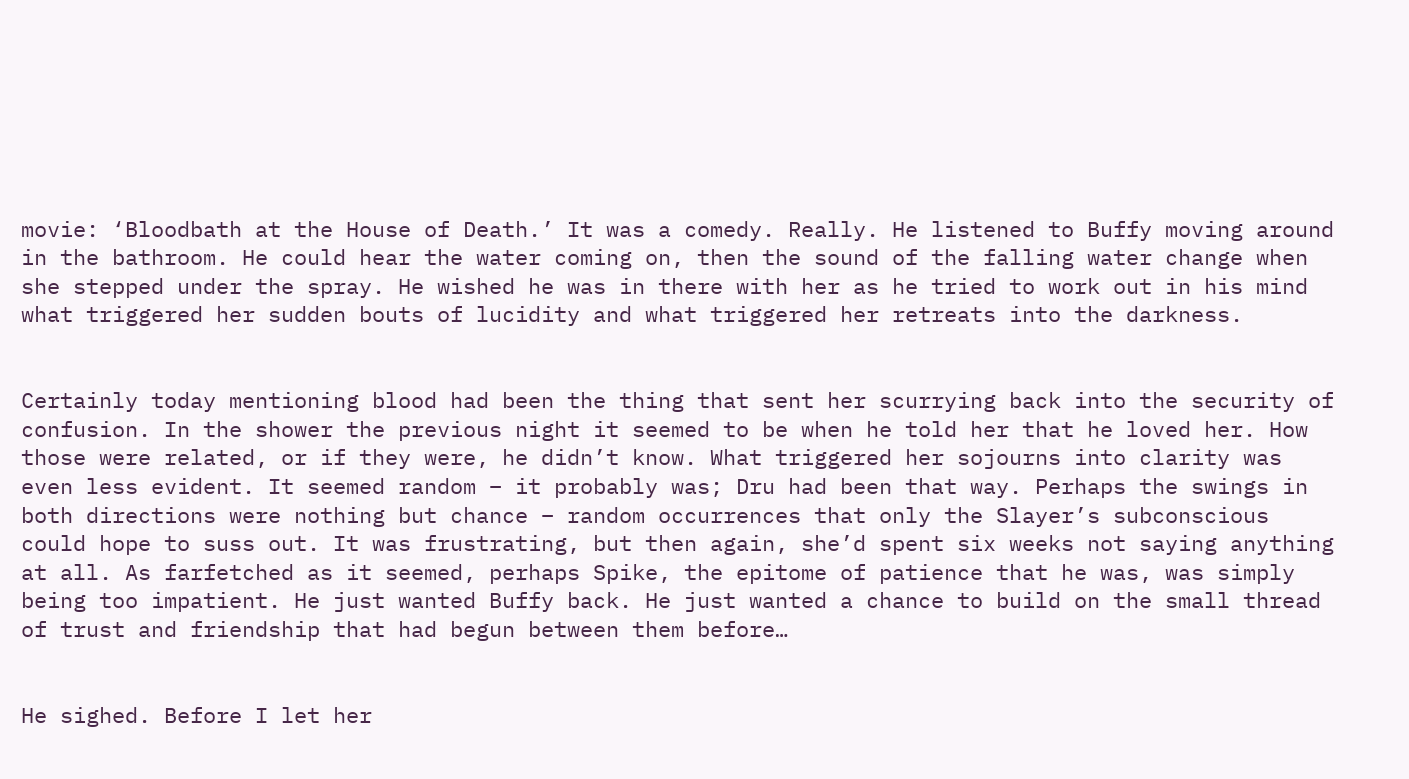movie: ‘Bloodbath at the House of Death.’ It was a comedy. Really. He listened to Buffy moving around in the bathroom. He could hear the water coming on, then the sound of the falling water change when she stepped under the spray. He wished he was in there with her as he tried to work out in his mind what triggered her sudden bouts of lucidity and what triggered her retreats into the darkness.


Certainly today mentioning blood had been the thing that sent her scurrying back into the security of confusion. In the shower the previous night it seemed to be when he told her that he loved her. How those were related, or if they were, he didn’t know. What triggered her sojourns into clarity was even less evident. It seemed random – it probably was; Dru had been that way. Perhaps the swings in both directions were nothing but chance – random occurrences that only the Slayer’s subconscious could hope to suss out. It was frustrating, but then again, she’d spent six weeks not saying anything at all. As farfetched as it seemed, perhaps Spike, the epitome of patience that he was, was simply being too impatient. He just wanted Buffy back. He just wanted a chance to build on the small thread of trust and friendship that had begun between them before…


He sighed. Before I let her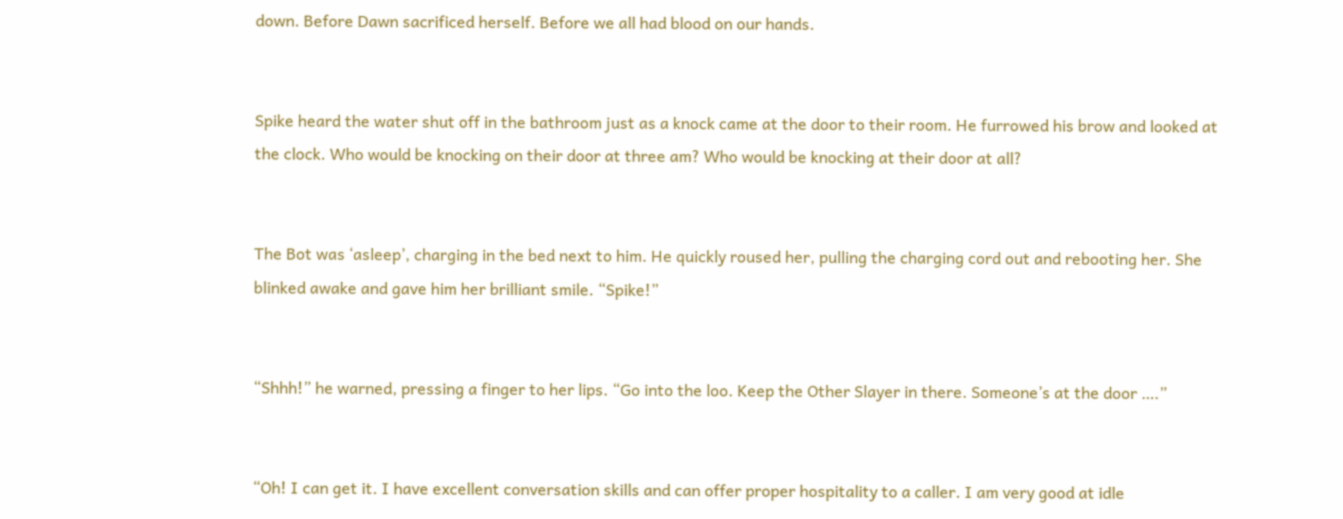down. Before Dawn sacrificed herself. Before we all had blood on our hands.


Spike heard the water shut off in the bathroom just as a knock came at the door to their room. He furrowed his brow and looked at the clock. Who would be knocking on their door at three am? Who would be knocking at their door at all?


The Bot was ‘asleep’, charging in the bed next to him. He quickly roused her, pulling the charging cord out and rebooting her. She blinked awake and gave him her brilliant smile. “Spike!”


“Shhh!” he warned, pressing a finger to her lips. “Go into the loo. Keep the Other Slayer in there. Someone’s at the door ….”


“Oh! I can get it. I have excellent conversation skills and can offer proper hospitality to a caller. I am very good at idle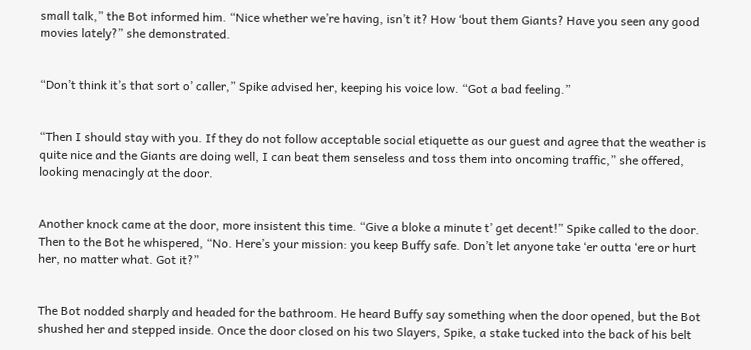small talk,” the Bot informed him. “Nice whether we’re having, isn’t it? How ‘bout them Giants? Have you seen any good movies lately?” she demonstrated.


“Don’t think it’s that sort o’ caller,” Spike advised her, keeping his voice low. “Got a bad feeling.”


“Then I should stay with you. If they do not follow acceptable social etiquette as our guest and agree that the weather is quite nice and the Giants are doing well, I can beat them senseless and toss them into oncoming traffic,” she offered, looking menacingly at the door.


Another knock came at the door, more insistent this time. “Give a bloke a minute t’ get decent!” Spike called to the door. Then to the Bot he whispered, “No. Here’s your mission: you keep Buffy safe. Don’t let anyone take ‘er outta ‘ere or hurt her, no matter what. Got it?”


The Bot nodded sharply and headed for the bathroom. He heard Buffy say something when the door opened, but the Bot shushed her and stepped inside. Once the door closed on his two Slayers, Spike, a stake tucked into the back of his belt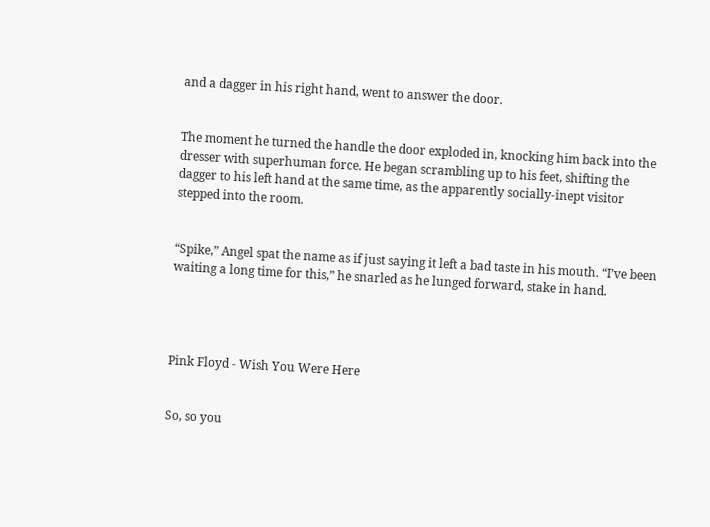and a dagger in his right hand, went to answer the door.


The moment he turned the handle the door exploded in, knocking him back into the dresser with superhuman force. He began scrambling up to his feet, shifting the dagger to his left hand at the same time, as the apparently socially-inept visitor stepped into the room.


“Spike,” Angel spat the name as if just saying it left a bad taste in his mouth. “I’ve been waiting a long time for this,” he snarled as he lunged forward, stake in hand.




Pink Floyd - Wish You Were Here


So, so you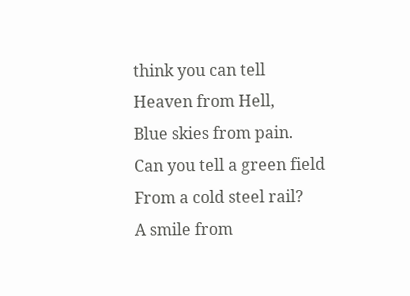think you can tell
Heaven from Hell,
Blue skies from pain.
Can you tell a green field
From a cold steel rail?
A smile from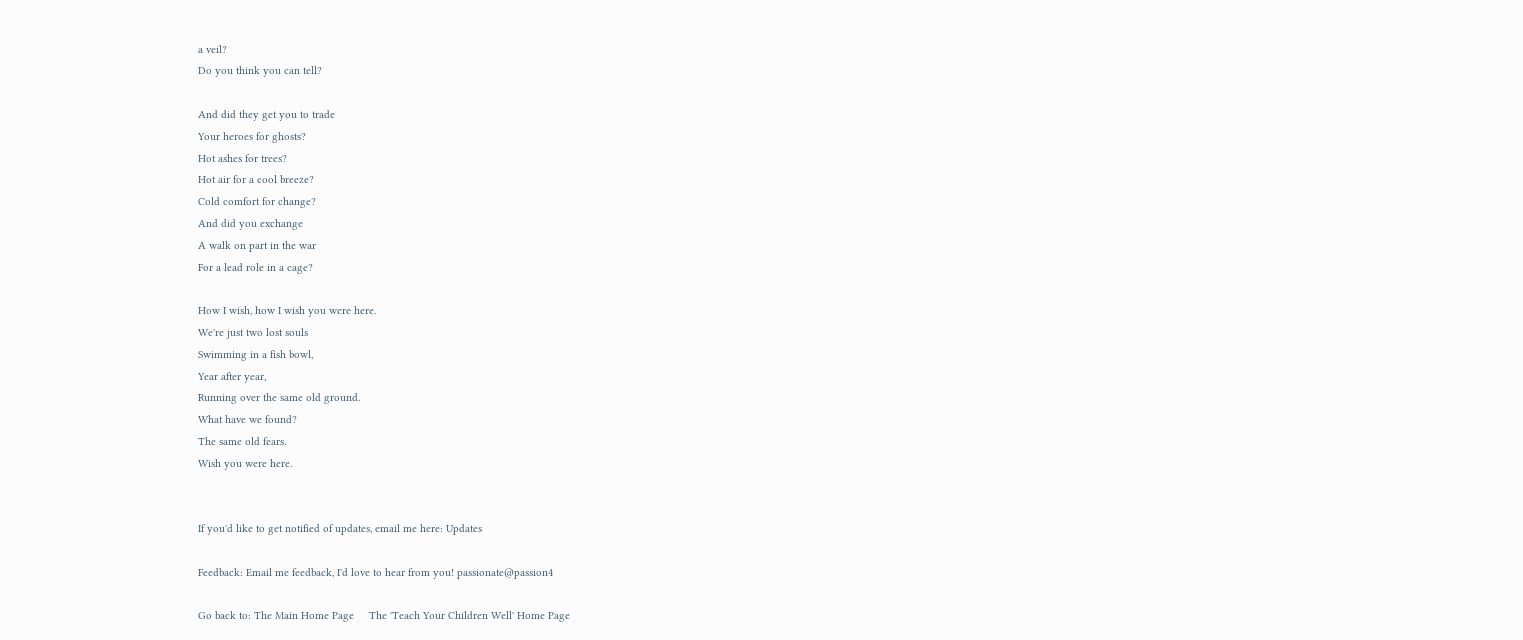a veil?
Do you think you can tell?

And did they get you to trade
Your heroes for ghosts?
Hot ashes for trees?
Hot air for a cool breeze?
Cold comfort for change?
And did you exchange
A walk on part in the war
For a lead role in a cage?

How I wish, how I wish you were here.
We're just two lost souls
Swimming in a fish bowl,
Year after year,
Running over the same old ground.
What have we found?
The same old fears.
Wish you were here.


If you'd like to get notified of updates, email me here: Updates

Feedback: Email me feedback, I'd love to hear from you! passionate@passion4

Go back to: The Main Home Page     The 'Teach Your Children Well' Home Page